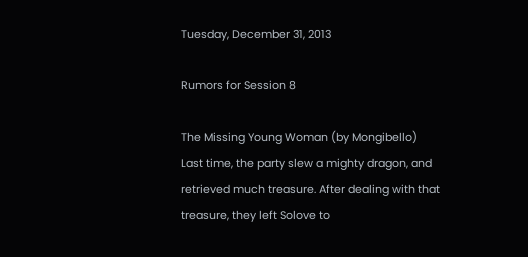Tuesday, December 31, 2013

Rumors for Session 8

The Missing Young Woman (by Mongibello)
Last time, the party slew a mighty dragon, and retrieved much treasure. After dealing with that treasure, they left Solove to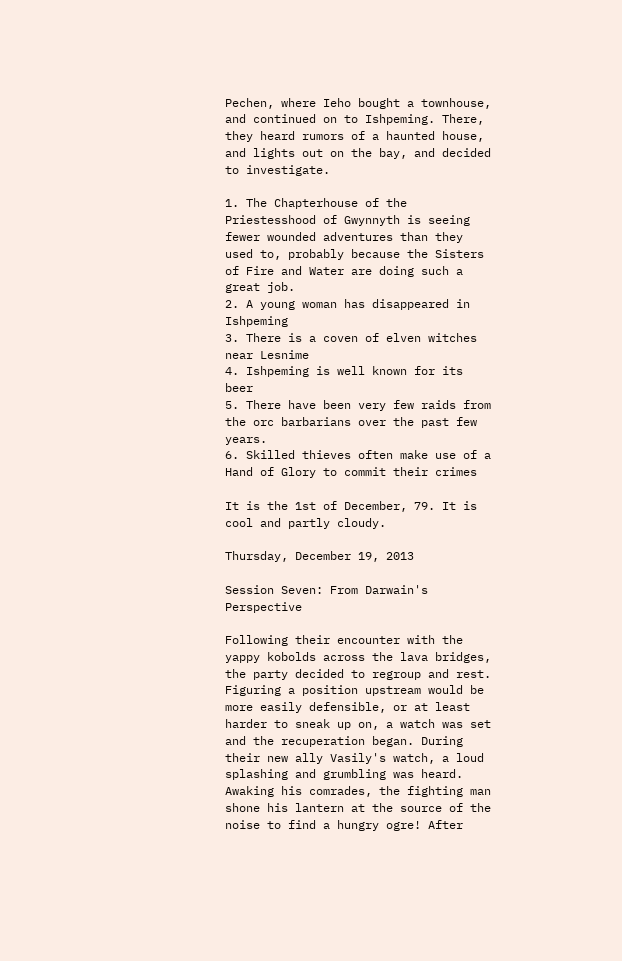Pechen, where Ieho bought a townhouse, and continued on to Ishpeming. There, they heard rumors of a haunted house, and lights out on the bay, and decided to investigate.

1. The Chapterhouse of the Priestesshood of Gwynnyth is seeing fewer wounded adventures than they used to, probably because the Sisters of Fire and Water are doing such a great job.
2. A young woman has disappeared in Ishpeming
3. There is a coven of elven witches near Lesnime
4. Ishpeming is well known for its beer
5. There have been very few raids from the orc barbarians over the past few years.
6. Skilled thieves often make use of a Hand of Glory to commit their crimes

It is the 1st of December, 79. It is cool and partly cloudy.

Thursday, December 19, 2013

Session Seven: From Darwain's Perspective

Following their encounter with the yappy kobolds across the lava bridges, the party decided to regroup and rest. Figuring a position upstream would be more easily defensible, or at least harder to sneak up on, a watch was set and the recuperation began. During their new ally Vasily's watch, a loud splashing and grumbling was heard. Awaking his comrades, the fighting man shone his lantern at the source of the noise to find a hungry ogre! After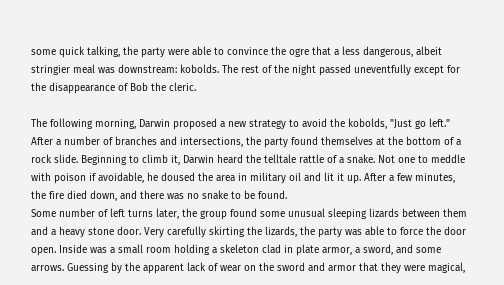some quick talking, the party were able to convince the ogre that a less dangerous, albeit stringier meal was downstream: kobolds. The rest of the night passed uneventfully except for the disappearance of Bob the cleric.

The following morning, Darwin proposed a new strategy to avoid the kobolds, "Just go left." After a number of branches and intersections, the party found themselves at the bottom of a rock slide. Beginning to climb it, Darwin heard the telltale rattle of a snake. Not one to meddle with poison if avoidable, he doused the area in military oil and lit it up. After a few minutes, the fire died down, and there was no snake to be found.
Some number of left turns later, the group found some unusual sleeping lizards between them and a heavy stone door. Very carefully skirting the lizards, the party was able to force the door open. Inside was a small room holding a skeleton clad in plate armor, a sword, and some arrows. Guessing by the apparent lack of wear on the sword and armor that they were magical,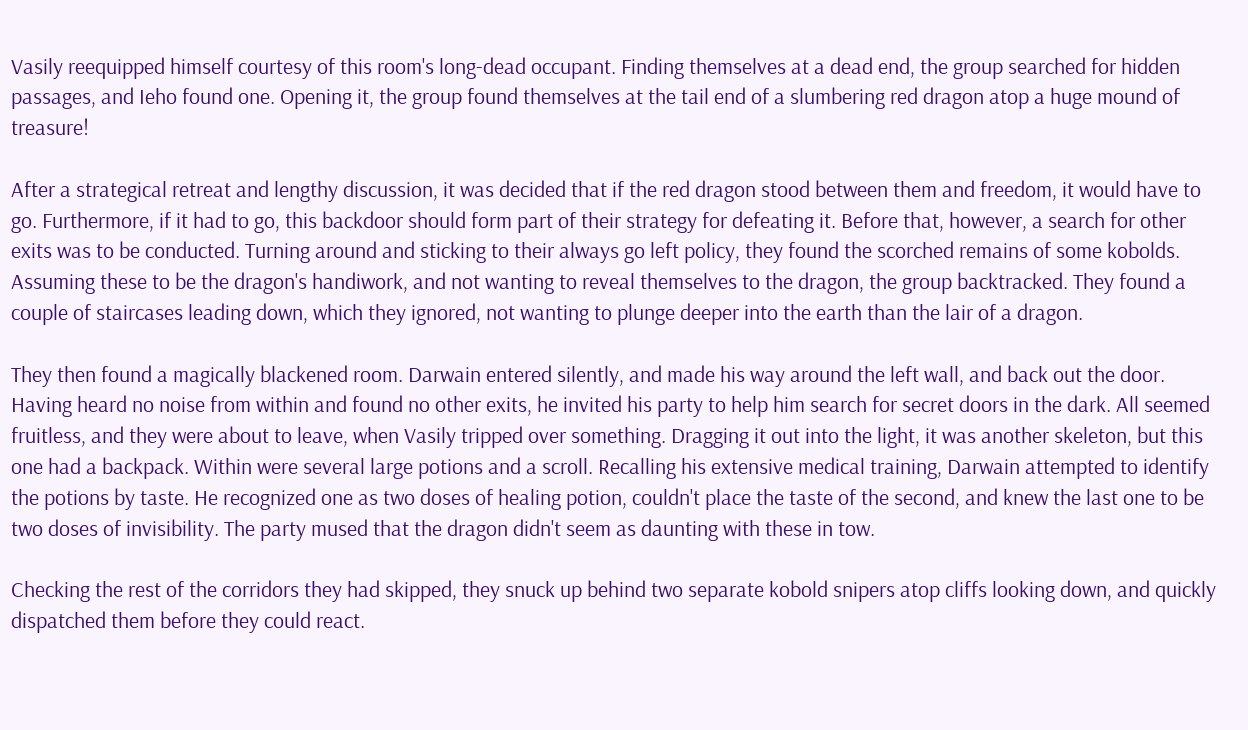Vasily reequipped himself courtesy of this room's long-dead occupant. Finding themselves at a dead end, the group searched for hidden passages, and Ieho found one. Opening it, the group found themselves at the tail end of a slumbering red dragon atop a huge mound of treasure!

After a strategical retreat and lengthy discussion, it was decided that if the red dragon stood between them and freedom, it would have to go. Furthermore, if it had to go, this backdoor should form part of their strategy for defeating it. Before that, however, a search for other exits was to be conducted. Turning around and sticking to their always go left policy, they found the scorched remains of some kobolds. Assuming these to be the dragon's handiwork, and not wanting to reveal themselves to the dragon, the group backtracked. They found a couple of staircases leading down, which they ignored, not wanting to plunge deeper into the earth than the lair of a dragon.

They then found a magically blackened room. Darwain entered silently, and made his way around the left wall, and back out the door. Having heard no noise from within and found no other exits, he invited his party to help him search for secret doors in the dark. All seemed fruitless, and they were about to leave, when Vasily tripped over something. Dragging it out into the light, it was another skeleton, but this one had a backpack. Within were several large potions and a scroll. Recalling his extensive medical training, Darwain attempted to identify the potions by taste. He recognized one as two doses of healing potion, couldn't place the taste of the second, and knew the last one to be two doses of invisibility. The party mused that the dragon didn't seem as daunting with these in tow.

Checking the rest of the corridors they had skipped, they snuck up behind two separate kobold snipers atop cliffs looking down, and quickly dispatched them before they could react.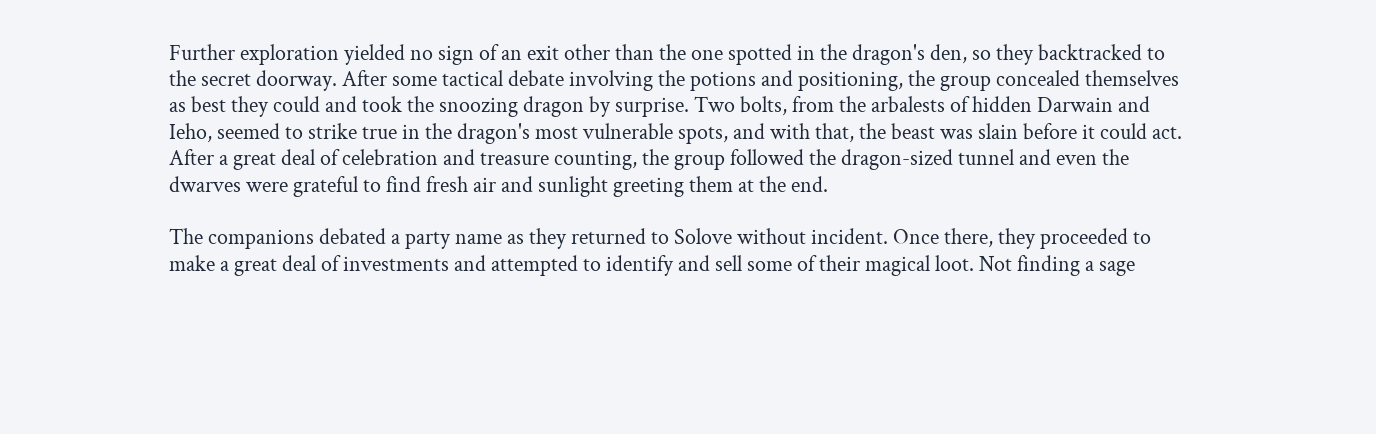Further exploration yielded no sign of an exit other than the one spotted in the dragon's den, so they backtracked to the secret doorway. After some tactical debate involving the potions and positioning, the group concealed themselves as best they could and took the snoozing dragon by surprise. Two bolts, from the arbalests of hidden Darwain and Ieho, seemed to strike true in the dragon's most vulnerable spots, and with that, the beast was slain before it could act. After a great deal of celebration and treasure counting, the group followed the dragon-sized tunnel and even the dwarves were grateful to find fresh air and sunlight greeting them at the end.

The companions debated a party name as they returned to Solove without incident. Once there, they proceeded to make a great deal of investments and attempted to identify and sell some of their magical loot. Not finding a sage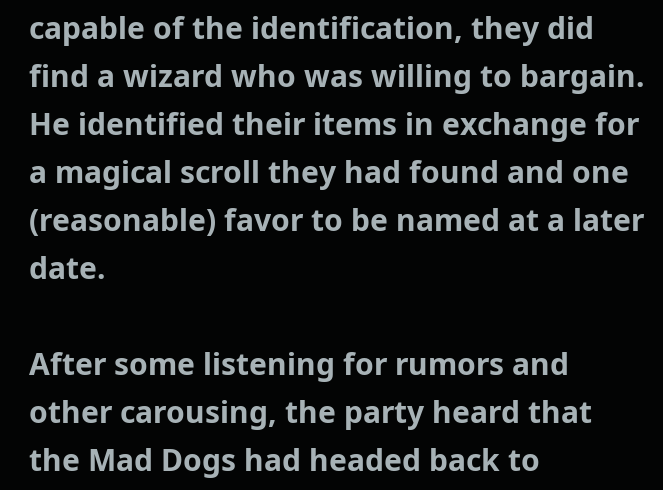capable of the identification, they did find a wizard who was willing to bargain. He identified their items in exchange for a magical scroll they had found and one (reasonable) favor to be named at a later date.

After some listening for rumors and other carousing, the party heard that the Mad Dogs had headed back to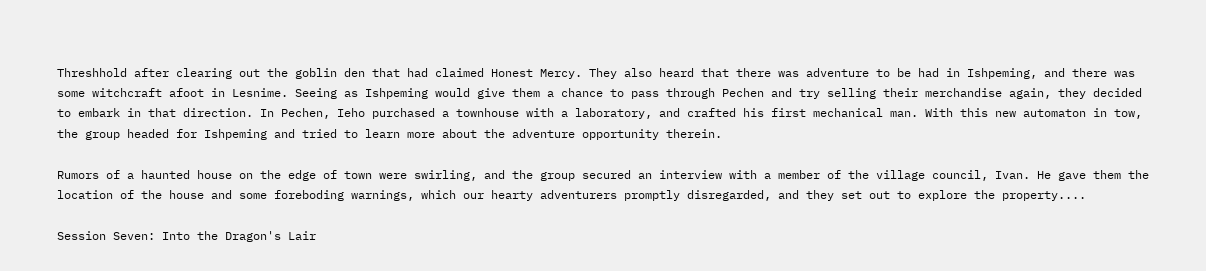Threshhold after clearing out the goblin den that had claimed Honest Mercy. They also heard that there was adventure to be had in Ishpeming, and there was some witchcraft afoot in Lesnime. Seeing as Ishpeming would give them a chance to pass through Pechen and try selling their merchandise again, they decided to embark in that direction. In Pechen, Ieho purchased a townhouse with a laboratory, and crafted his first mechanical man. With this new automaton in tow, the group headed for Ishpeming and tried to learn more about the adventure opportunity therein.

Rumors of a haunted house on the edge of town were swirling, and the group secured an interview with a member of the village council, Ivan. He gave them the location of the house and some foreboding warnings, which our hearty adventurers promptly disregarded, and they set out to explore the property....

Session Seven: Into the Dragon's Lair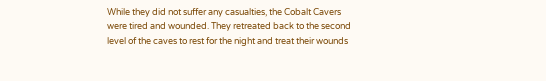While they did not suffer any casualties, the Cobalt Cavers were tired and wounded. They retreated back to the second level of the caves to rest for the night and treat their wounds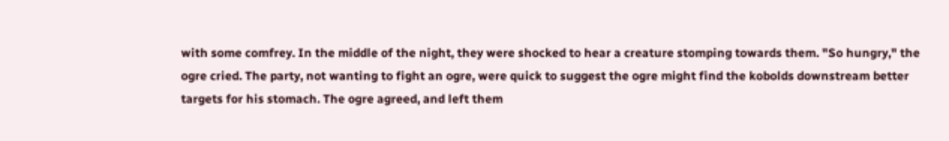with some comfrey. In the middle of the night, they were shocked to hear a creature stomping towards them. "So hungry," the ogre cried. The party, not wanting to fight an ogre, were quick to suggest the ogre might find the kobolds downstream better targets for his stomach. The ogre agreed, and left them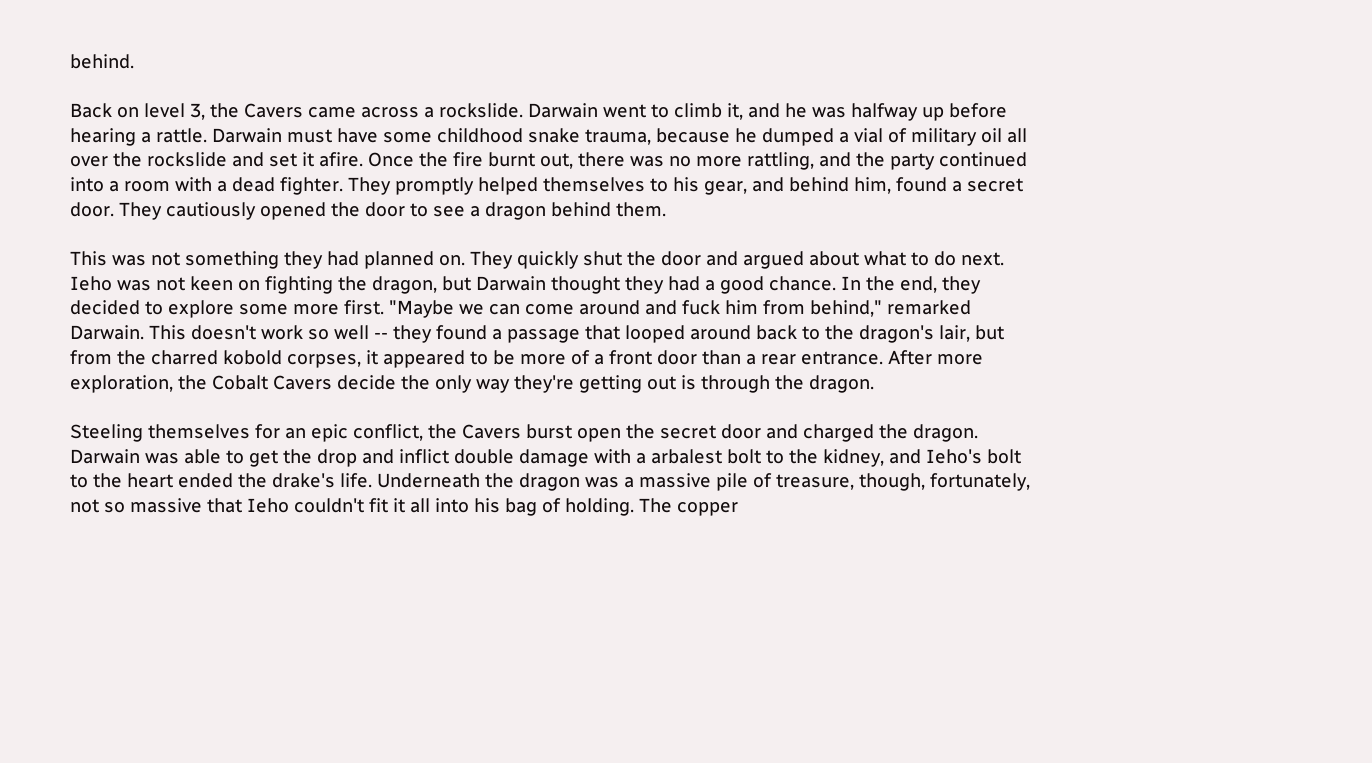behind.

Back on level 3, the Cavers came across a rockslide. Darwain went to climb it, and he was halfway up before hearing a rattle. Darwain must have some childhood snake trauma, because he dumped a vial of military oil all over the rockslide and set it afire. Once the fire burnt out, there was no more rattling, and the party continued into a room with a dead fighter. They promptly helped themselves to his gear, and behind him, found a secret door. They cautiously opened the door to see a dragon behind them.

This was not something they had planned on. They quickly shut the door and argued about what to do next. Ieho was not keen on fighting the dragon, but Darwain thought they had a good chance. In the end, they decided to explore some more first. "Maybe we can come around and fuck him from behind," remarked Darwain. This doesn't work so well -- they found a passage that looped around back to the dragon's lair, but from the charred kobold corpses, it appeared to be more of a front door than a rear entrance. After more exploration, the Cobalt Cavers decide the only way they're getting out is through the dragon.

Steeling themselves for an epic conflict, the Cavers burst open the secret door and charged the dragon. Darwain was able to get the drop and inflict double damage with a arbalest bolt to the kidney, and Ieho's bolt to the heart ended the drake's life. Underneath the dragon was a massive pile of treasure, though, fortunately, not so massive that Ieho couldn't fit it all into his bag of holding. The copper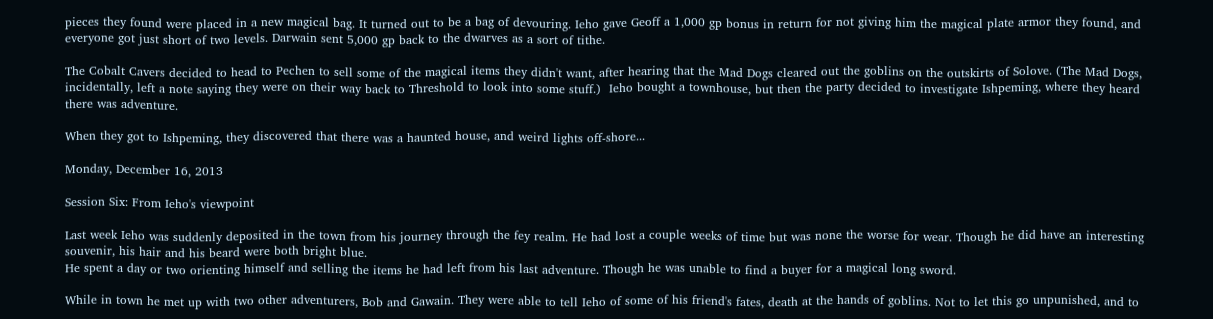pieces they found were placed in a new magical bag. It turned out to be a bag of devouring. Ieho gave Geoff a 1,000 gp bonus in return for not giving him the magical plate armor they found, and everyone got just short of two levels. Darwain sent 5,000 gp back to the dwarves as a sort of tithe.

The Cobalt Cavers decided to head to Pechen to sell some of the magical items they didn't want, after hearing that the Mad Dogs cleared out the goblins on the outskirts of Solove. (The Mad Dogs, incidentally, left a note saying they were on their way back to Threshold to look into some stuff.)  Ieho bought a townhouse, but then the party decided to investigate Ishpeming, where they heard there was adventure.

When they got to Ishpeming, they discovered that there was a haunted house, and weird lights off-shore...

Monday, December 16, 2013

Session Six: From Ieho's viewpoint

Last week Ieho was suddenly deposited in the town from his journey through the fey realm. He had lost a couple weeks of time but was none the worse for wear. Though he did have an interesting souvenir, his hair and his beard were both bright blue.
He spent a day or two orienting himself and selling the items he had left from his last adventure. Though he was unable to find a buyer for a magical long sword.

While in town he met up with two other adventurers, Bob and Gawain. They were able to tell Ieho of some of his friend's fates, death at the hands of goblins. Not to let this go unpunished, and to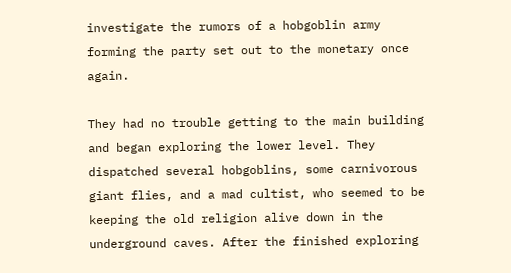investigate the rumors of a hobgoblin army forming the party set out to the monetary once again.

They had no trouble getting to the main building and began exploring the lower level. They dispatched several hobgoblins, some carnivorous giant flies, and a mad cultist, who seemed to be keeping the old religion alive down in the underground caves. After the finished exploring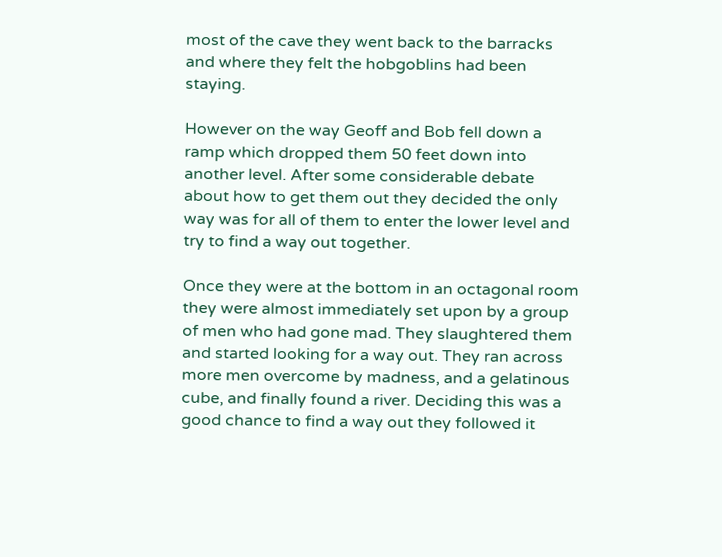most of the cave they went back to the barracks and where they felt the hobgoblins had been staying.

However on the way Geoff and Bob fell down a ramp which dropped them 50 feet down into another level. After some considerable debate about how to get them out they decided the only way was for all of them to enter the lower level and try to find a way out together.

Once they were at the bottom in an octagonal room they were almost immediately set upon by a group of men who had gone mad. They slaughtered them and started looking for a way out. They ran across more men overcome by madness, and a gelatinous cube, and finally found a river. Deciding this was a good chance to find a way out they followed it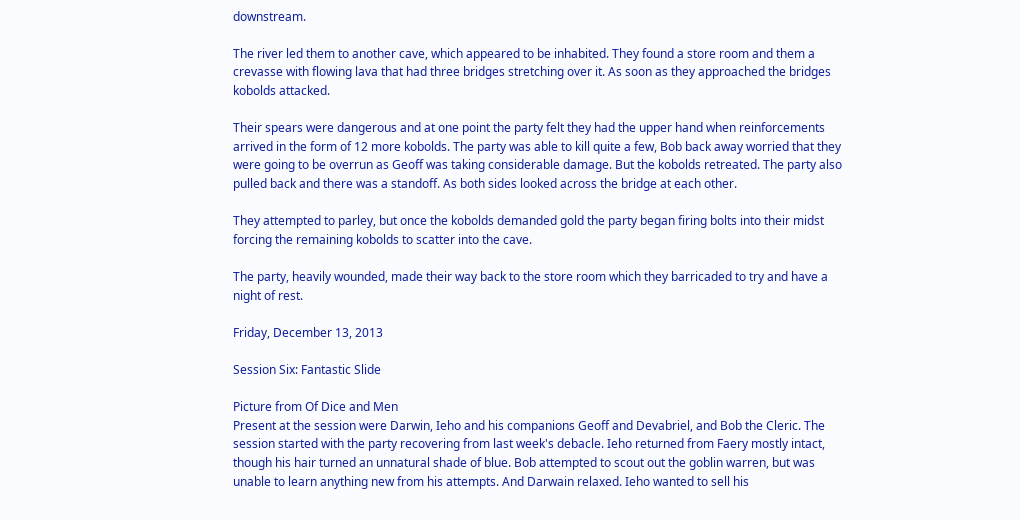downstream.

The river led them to another cave, which appeared to be inhabited. They found a store room and them a crevasse with flowing lava that had three bridges stretching over it. As soon as they approached the bridges kobolds attacked.

Their spears were dangerous and at one point the party felt they had the upper hand when reinforcements arrived in the form of 12 more kobolds. The party was able to kill quite a few, Bob back away worried that they were going to be overrun as Geoff was taking considerable damage. But the kobolds retreated. The party also pulled back and there was a standoff. As both sides looked across the bridge at each other.

They attempted to parley, but once the kobolds demanded gold the party began firing bolts into their midst forcing the remaining kobolds to scatter into the cave.

The party, heavily wounded, made their way back to the store room which they barricaded to try and have a night of rest.

Friday, December 13, 2013

Session Six: Fantastic Slide

Picture from Of Dice and Men
Present at the session were Darwin, Ieho and his companions Geoff and Devabriel, and Bob the Cleric. The session started with the party recovering from last week's debacle. Ieho returned from Faery mostly intact, though his hair turned an unnatural shade of blue. Bob attempted to scout out the goblin warren, but was unable to learn anything new from his attempts. And Darwain relaxed. Ieho wanted to sell his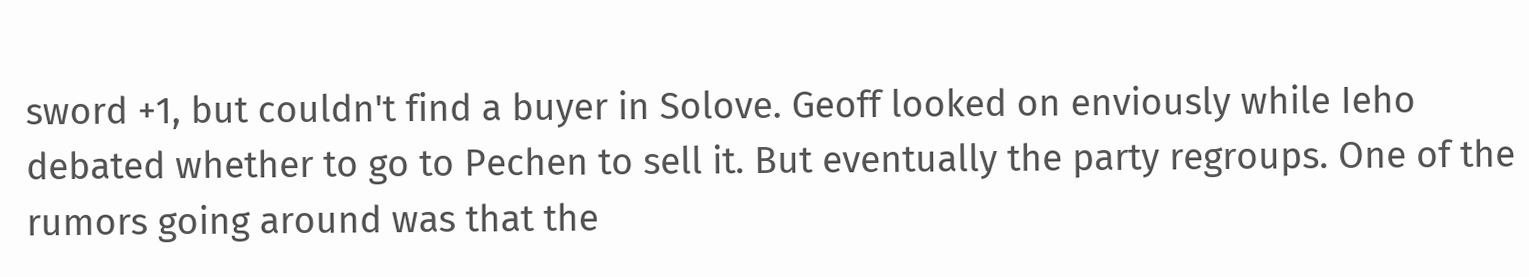sword +1, but couldn't find a buyer in Solove. Geoff looked on enviously while Ieho debated whether to go to Pechen to sell it. But eventually the party regroups. One of the rumors going around was that the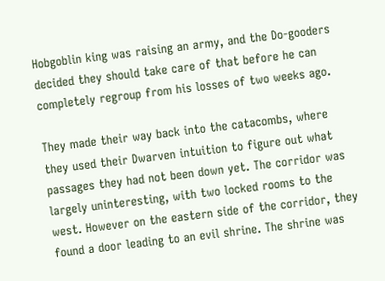Hobgoblin king was raising an army, and the Do-gooders decided they should take care of that before he can completely regroup from his losses of two weeks ago.

They made their way back into the catacombs, where they used their Dwarven intuition to figure out what passages they had not been down yet. The corridor was largely uninteresting, with two locked rooms to the west. However on the eastern side of the corridor, they found a door leading to an evil shrine. The shrine was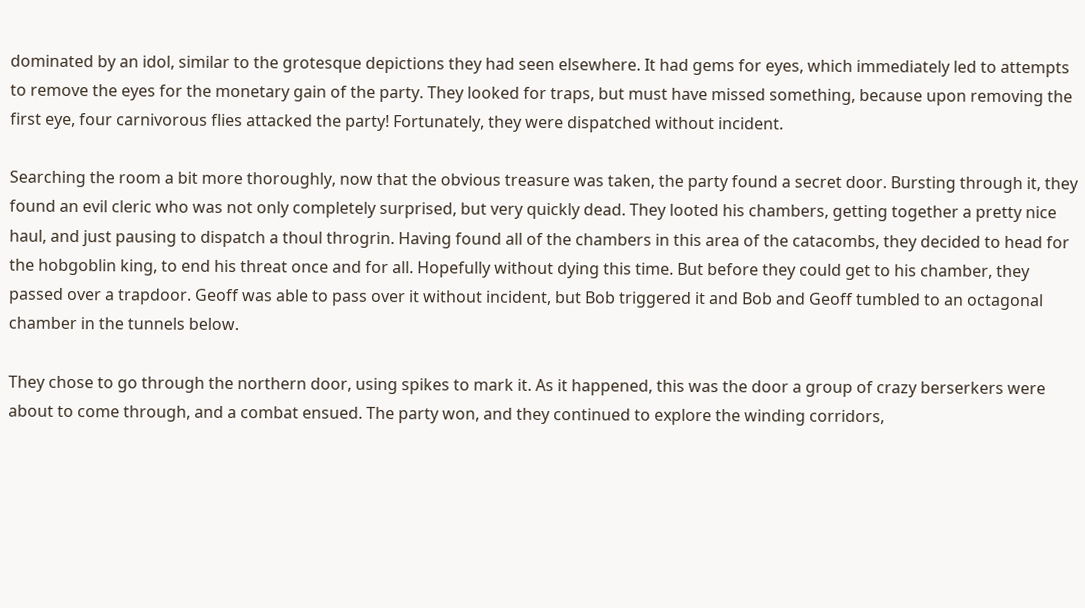dominated by an idol, similar to the grotesque depictions they had seen elsewhere. It had gems for eyes, which immediately led to attempts to remove the eyes for the monetary gain of the party. They looked for traps, but must have missed something, because upon removing the first eye, four carnivorous flies attacked the party! Fortunately, they were dispatched without incident.

Searching the room a bit more thoroughly, now that the obvious treasure was taken, the party found a secret door. Bursting through it, they found an evil cleric who was not only completely surprised, but very quickly dead. They looted his chambers, getting together a pretty nice haul, and just pausing to dispatch a thoul throgrin. Having found all of the chambers in this area of the catacombs, they decided to head for the hobgoblin king, to end his threat once and for all. Hopefully without dying this time. But before they could get to his chamber, they passed over a trapdoor. Geoff was able to pass over it without incident, but Bob triggered it and Bob and Geoff tumbled to an octagonal chamber in the tunnels below.

They chose to go through the northern door, using spikes to mark it. As it happened, this was the door a group of crazy berserkers were about to come through, and a combat ensued. The party won, and they continued to explore the winding corridors,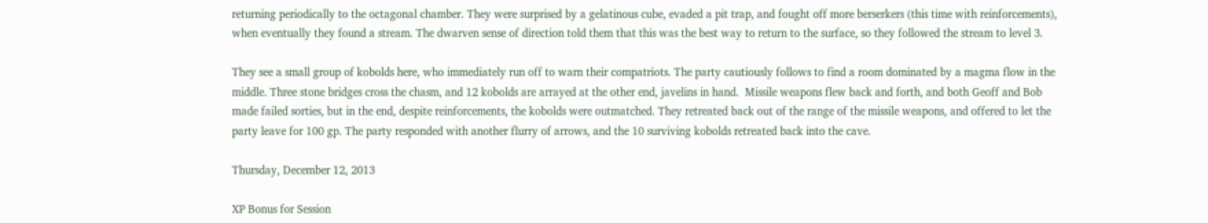returning periodically to the octagonal chamber. They were surprised by a gelatinous cube, evaded a pit trap, and fought off more berserkers (this time with reinforcements), when eventually they found a stream. The dwarven sense of direction told them that this was the best way to return to the surface, so they followed the stream to level 3.

They see a small group of kobolds here, who immediately run off to warn their compatriots. The party cautiously follows to find a room dominated by a magma flow in the middle. Three stone bridges cross the chasm, and 12 kobolds are arrayed at the other end, javelins in hand.  Missile weapons flew back and forth, and both Geoff and Bob made failed sorties, but in the end, despite reinforcements, the kobolds were outmatched. They retreated back out of the range of the missile weapons, and offered to let the party leave for 100 gp. The party responded with another flurry of arrows, and the 10 surviving kobolds retreated back into the cave.

Thursday, December 12, 2013

XP Bonus for Session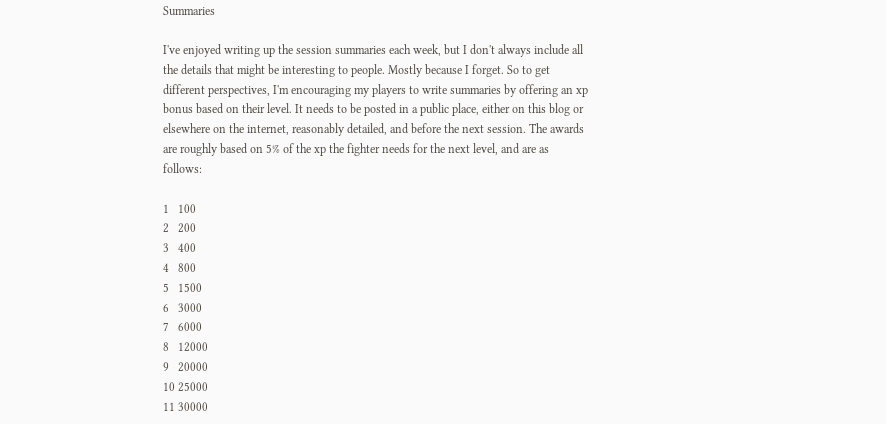Summaries

I've enjoyed writing up the session summaries each week, but I don't always include all the details that might be interesting to people. Mostly because I forget. So to get different perspectives, I'm encouraging my players to write summaries by offering an xp bonus based on their level. It needs to be posted in a public place, either on this blog or elsewhere on the internet, reasonably detailed, and before the next session. The awards are roughly based on 5% of the xp the fighter needs for the next level, and are as follows:

1   100
2   200
3   400
4   800
5   1500
6   3000
7   6000
8   12000
9   20000
10 25000
11 30000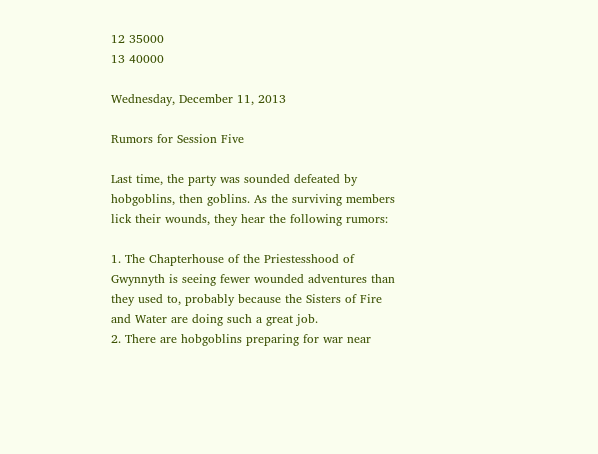12 35000
13 40000

Wednesday, December 11, 2013

Rumors for Session Five

Last time, the party was sounded defeated by hobgoblins, then goblins. As the surviving members lick their wounds, they hear the following rumors:

1. The Chapterhouse of the Priestesshood of Gwynnyth is seeing fewer wounded adventures than they used to, probably because the Sisters of Fire and Water are doing such a great job.
2. There are hobgoblins preparing for war near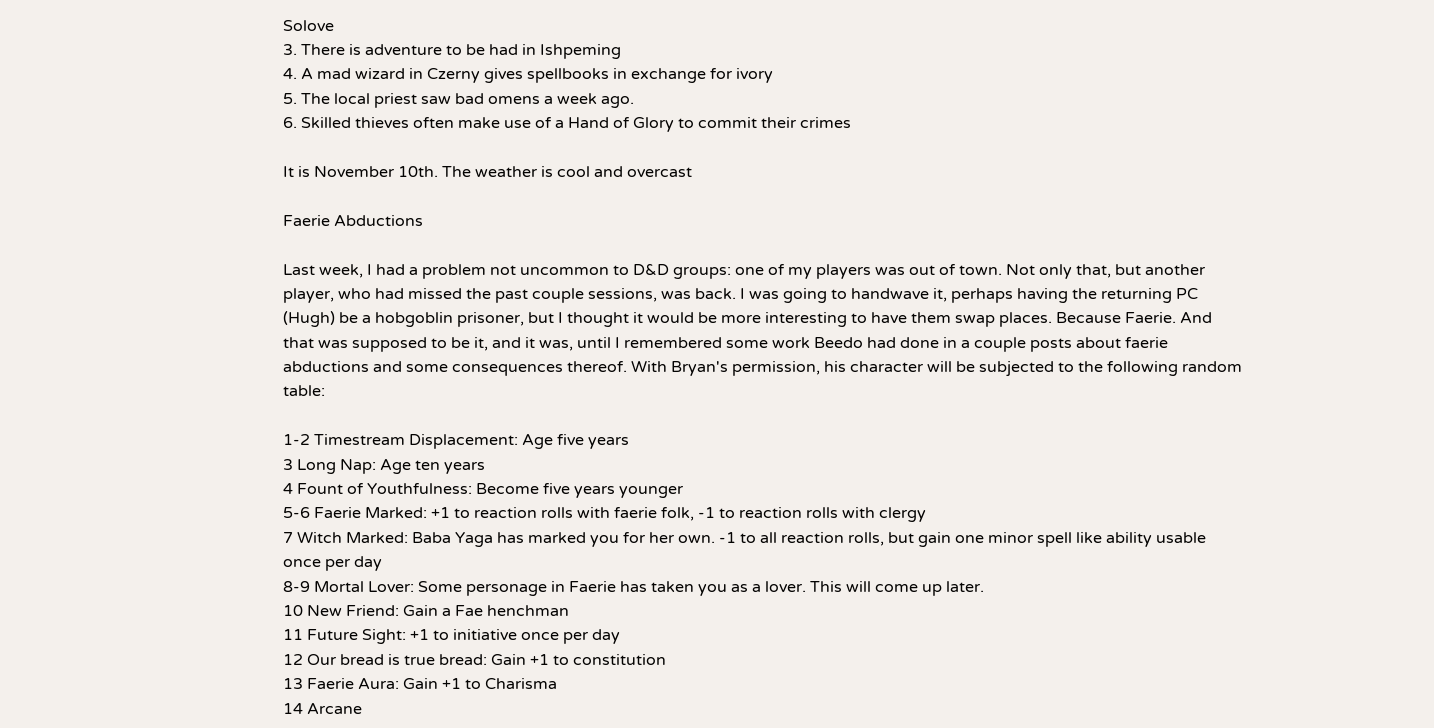Solove
3. There is adventure to be had in Ishpeming
4. A mad wizard in Czerny gives spellbooks in exchange for ivory
5. The local priest saw bad omens a week ago.
6. Skilled thieves often make use of a Hand of Glory to commit their crimes

It is November 10th. The weather is cool and overcast

Faerie Abductions

Last week, I had a problem not uncommon to D&D groups: one of my players was out of town. Not only that, but another player, who had missed the past couple sessions, was back. I was going to handwave it, perhaps having the returning PC (Hugh) be a hobgoblin prisoner, but I thought it would be more interesting to have them swap places. Because Faerie. And that was supposed to be it, and it was, until I remembered some work Beedo had done in a couple posts about faerie abductions and some consequences thereof. With Bryan's permission, his character will be subjected to the following random table:

1-2 Timestream Displacement: Age five years
3 Long Nap: Age ten years
4 Fount of Youthfulness: Become five years younger
5-6 Faerie Marked: +1 to reaction rolls with faerie folk, -1 to reaction rolls with clergy
7 Witch Marked: Baba Yaga has marked you for her own. -1 to all reaction rolls, but gain one minor spell like ability usable once per day
8-9 Mortal Lover: Some personage in Faerie has taken you as a lover. This will come up later.
10 New Friend: Gain a Fae henchman
11 Future Sight: +1 to initiative once per day
12 Our bread is true bread: Gain +1 to constitution
13 Faerie Aura: Gain +1 to Charisma
14 Arcane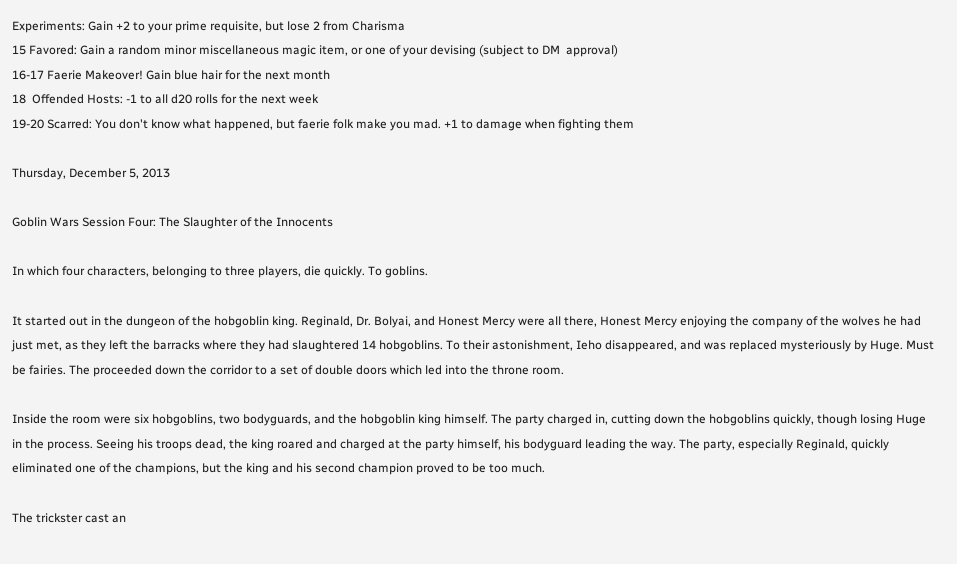Experiments: Gain +2 to your prime requisite, but lose 2 from Charisma
15 Favored: Gain a random minor miscellaneous magic item, or one of your devising (subject to DM  approval)
16-17 Faerie Makeover! Gain blue hair for the next month
18  Offended Hosts: -1 to all d20 rolls for the next week
19-20 Scarred: You don't know what happened, but faerie folk make you mad. +1 to damage when fighting them

Thursday, December 5, 2013

Goblin Wars Session Four: The Slaughter of the Innocents

In which four characters, belonging to three players, die quickly. To goblins.

It started out in the dungeon of the hobgoblin king. Reginald, Dr. Bolyai, and Honest Mercy were all there, Honest Mercy enjoying the company of the wolves he had just met, as they left the barracks where they had slaughtered 14 hobgoblins. To their astonishment, Ieho disappeared, and was replaced mysteriously by Huge. Must be fairies. The proceeded down the corridor to a set of double doors which led into the throne room.

Inside the room were six hobgoblins, two bodyguards, and the hobgoblin king himself. The party charged in, cutting down the hobgoblins quickly, though losing Huge in the process. Seeing his troops dead, the king roared and charged at the party himself, his bodyguard leading the way. The party, especially Reginald, quickly eliminated one of the champions, but the king and his second champion proved to be too much.

The trickster cast an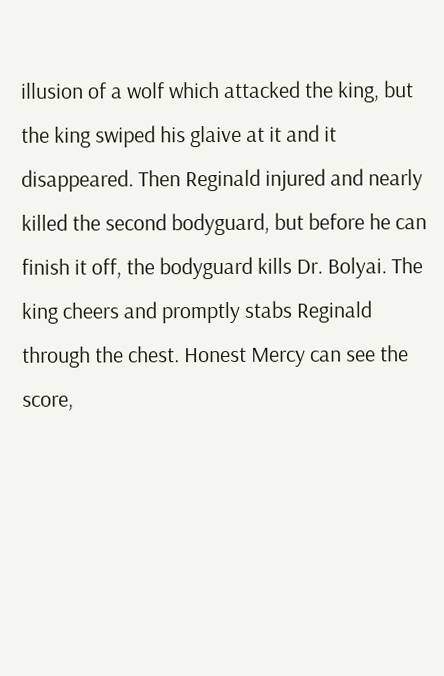illusion of a wolf which attacked the king, but the king swiped his glaive at it and it disappeared. Then Reginald injured and nearly killed the second bodyguard, but before he can finish it off, the bodyguard kills Dr. Bolyai. The king cheers and promptly stabs Reginald through the chest. Honest Mercy can see the score,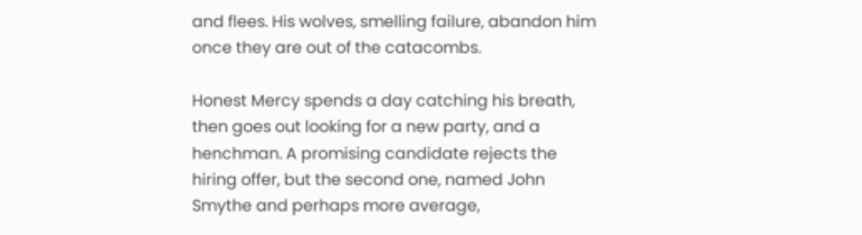and flees. His wolves, smelling failure, abandon him once they are out of the catacombs.

Honest Mercy spends a day catching his breath, then goes out looking for a new party, and a henchman. A promising candidate rejects the hiring offer, but the second one, named John Smythe and perhaps more average,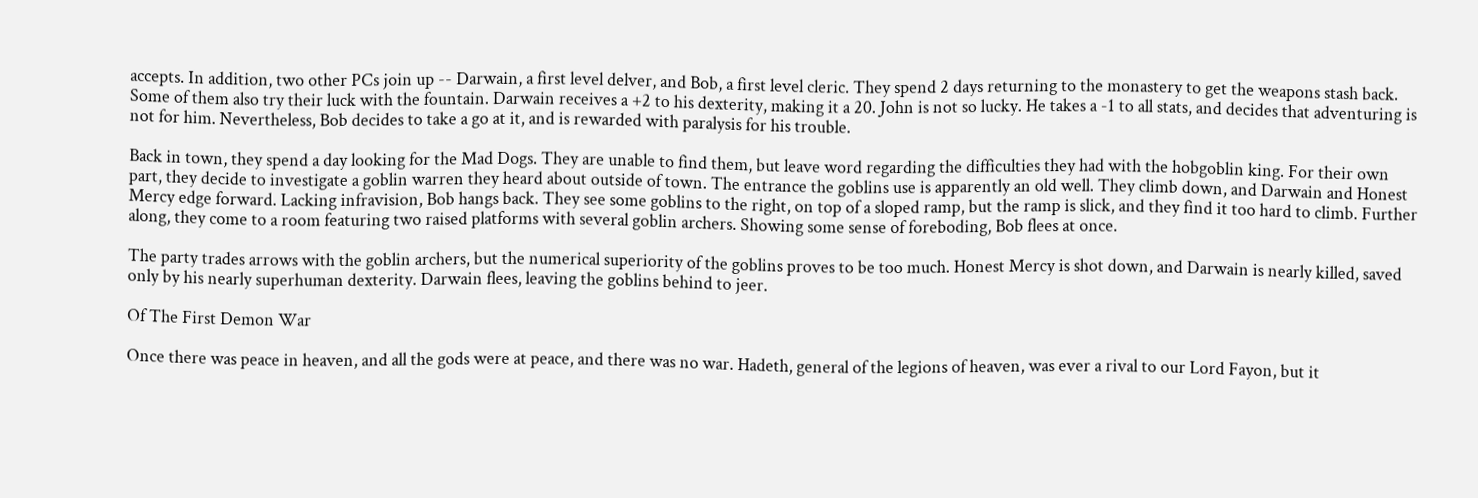accepts. In addition, two other PCs join up -- Darwain, a first level delver, and Bob, a first level cleric. They spend 2 days returning to the monastery to get the weapons stash back. Some of them also try their luck with the fountain. Darwain receives a +2 to his dexterity, making it a 20. John is not so lucky. He takes a -1 to all stats, and decides that adventuring is not for him. Nevertheless, Bob decides to take a go at it, and is rewarded with paralysis for his trouble.

Back in town, they spend a day looking for the Mad Dogs. They are unable to find them, but leave word regarding the difficulties they had with the hobgoblin king. For their own part, they decide to investigate a goblin warren they heard about outside of town. The entrance the goblins use is apparently an old well. They climb down, and Darwain and Honest Mercy edge forward. Lacking infravision, Bob hangs back. They see some goblins to the right, on top of a sloped ramp, but the ramp is slick, and they find it too hard to climb. Further along, they come to a room featuring two raised platforms with several goblin archers. Showing some sense of foreboding, Bob flees at once.

The party trades arrows with the goblin archers, but the numerical superiority of the goblins proves to be too much. Honest Mercy is shot down, and Darwain is nearly killed, saved only by his nearly superhuman dexterity. Darwain flees, leaving the goblins behind to jeer.

Of The First Demon War

Once there was peace in heaven, and all the gods were at peace, and there was no war. Hadeth, general of the legions of heaven, was ever a rival to our Lord Fayon, but it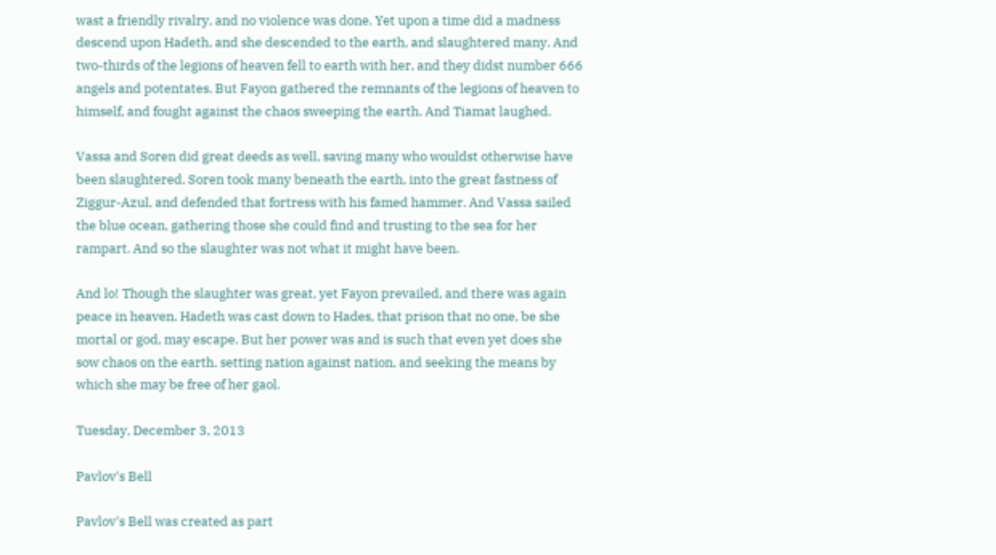wast a friendly rivalry, and no violence was done. Yet upon a time did a madness descend upon Hadeth, and she descended to the earth, and slaughtered many. And two-thirds of the legions of heaven fell to earth with her, and they didst number 666 angels and potentates. But Fayon gathered the remnants of the legions of heaven to himself, and fought against the chaos sweeping the earth. And Tiamat laughed.

Vassa and Soren did great deeds as well, saving many who wouldst otherwise have been slaughtered. Soren took many beneath the earth, into the great fastness of Ziggur-Azul, and defended that fortress with his famed hammer. And Vassa sailed the blue ocean, gathering those she could find and trusting to the sea for her rampart. And so the slaughter was not what it might have been.

And lo! Though the slaughter was great, yet Fayon prevailed, and there was again peace in heaven. Hadeth was cast down to Hades, that prison that no one, be she mortal or god, may escape. But her power was and is such that even yet does she sow chaos on the earth, setting nation against nation, and seeking the means by which she may be free of her gaol.

Tuesday, December 3, 2013

Pavlov's Bell

Pavlov's Bell was created as part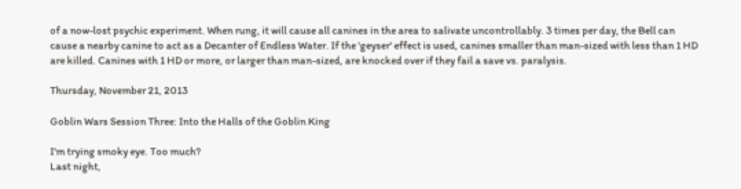of a now-lost psychic experiment. When rung, it will cause all canines in the area to salivate uncontrollably. 3 times per day, the Bell can cause a nearby canine to act as a Decanter of Endless Water. If the 'geyser' effect is used, canines smaller than man-sized with less than 1 HD are killed. Canines with 1 HD or more, or larger than man-sized, are knocked over if they fail a save vs. paralysis.

Thursday, November 21, 2013

Goblin Wars Session Three: Into the Halls of the Goblin King

I'm trying smoky eye. Too much?
Last night,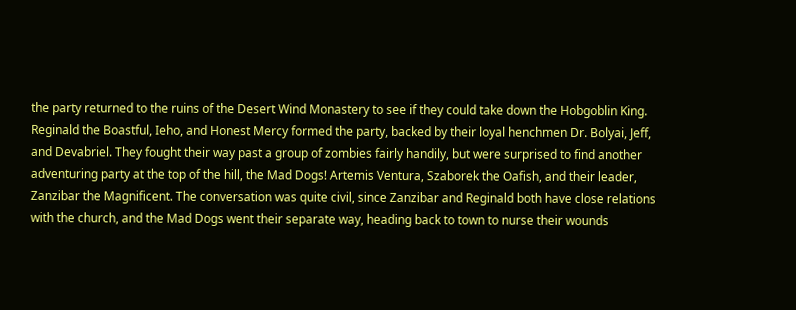the party returned to the ruins of the Desert Wind Monastery to see if they could take down the Hobgoblin King. Reginald the Boastful, Ieho, and Honest Mercy formed the party, backed by their loyal henchmen Dr. Bolyai, Jeff, and Devabriel. They fought their way past a group of zombies fairly handily, but were surprised to find another adventuring party at the top of the hill, the Mad Dogs! Artemis Ventura, Szaborek the Oafish, and their leader, Zanzibar the Magnificent. The conversation was quite civil, since Zanzibar and Reginald both have close relations with the church, and the Mad Dogs went their separate way, heading back to town to nurse their wounds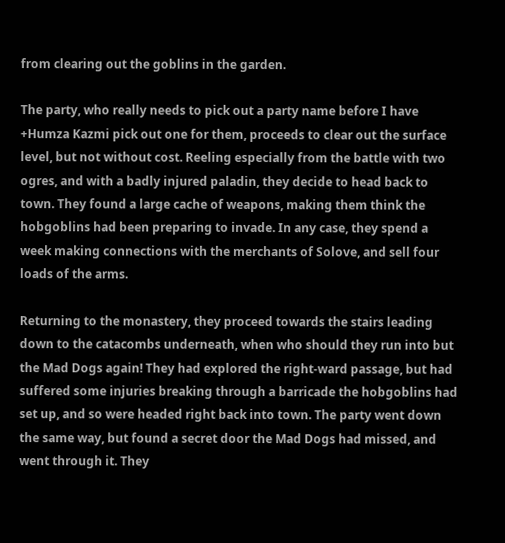from clearing out the goblins in the garden.

The party, who really needs to pick out a party name before I have +Humza Kazmi pick out one for them, proceeds to clear out the surface level, but not without cost. Reeling especially from the battle with two ogres, and with a badly injured paladin, they decide to head back to town. They found a large cache of weapons, making them think the hobgoblins had been preparing to invade. In any case, they spend a week making connections with the merchants of Solove, and sell four loads of the arms.

Returning to the monastery, they proceed towards the stairs leading down to the catacombs underneath, when who should they run into but the Mad Dogs again! They had explored the right-ward passage, but had suffered some injuries breaking through a barricade the hobgoblins had set up, and so were headed right back into town. The party went down the same way, but found a secret door the Mad Dogs had missed, and went through it. They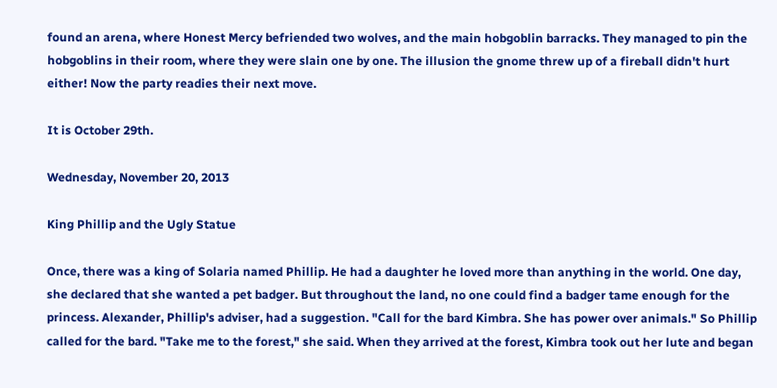found an arena, where Honest Mercy befriended two wolves, and the main hobgoblin barracks. They managed to pin the hobgoblins in their room, where they were slain one by one. The illusion the gnome threw up of a fireball didn't hurt either! Now the party readies their next move.

It is October 29th.

Wednesday, November 20, 2013

King Phillip and the Ugly Statue

Once, there was a king of Solaria named Phillip. He had a daughter he loved more than anything in the world. One day, she declared that she wanted a pet badger. But throughout the land, no one could find a badger tame enough for the princess. Alexander, Phillip's adviser, had a suggestion. "Call for the bard Kimbra. She has power over animals." So Phillip called for the bard. "Take me to the forest," she said. When they arrived at the forest, Kimbra took out her lute and began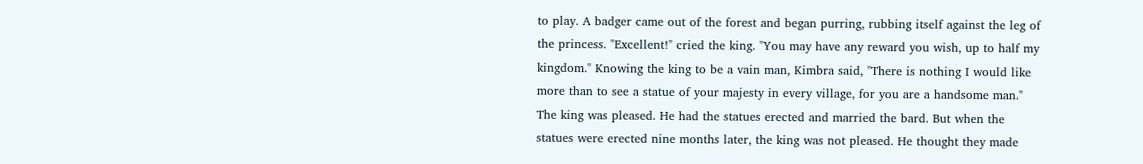to play. A badger came out of the forest and began purring, rubbing itself against the leg of the princess. "Excellent!" cried the king. "You may have any reward you wish, up to half my kingdom." Knowing the king to be a vain man, Kimbra said, "There is nothing I would like more than to see a statue of your majesty in every village, for you are a handsome man." The king was pleased. He had the statues erected and married the bard. But when the statues were erected nine months later, the king was not pleased. He thought they made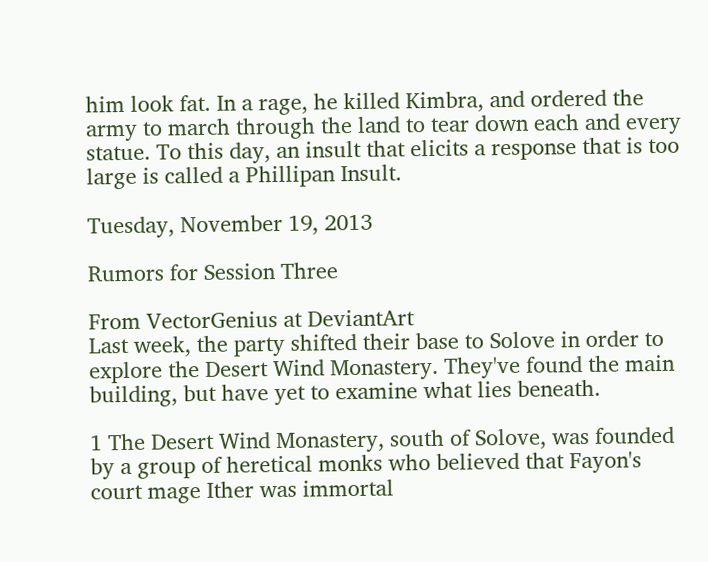him look fat. In a rage, he killed Kimbra, and ordered the army to march through the land to tear down each and every statue. To this day, an insult that elicits a response that is too large is called a Phillipan Insult.

Tuesday, November 19, 2013

Rumors for Session Three

From VectorGenius at DeviantArt
Last week, the party shifted their base to Solove in order to explore the Desert Wind Monastery. They've found the main building, but have yet to examine what lies beneath.

1 The Desert Wind Monastery, south of Solove, was founded by a group of heretical monks who believed that Fayon's court mage Ither was immortal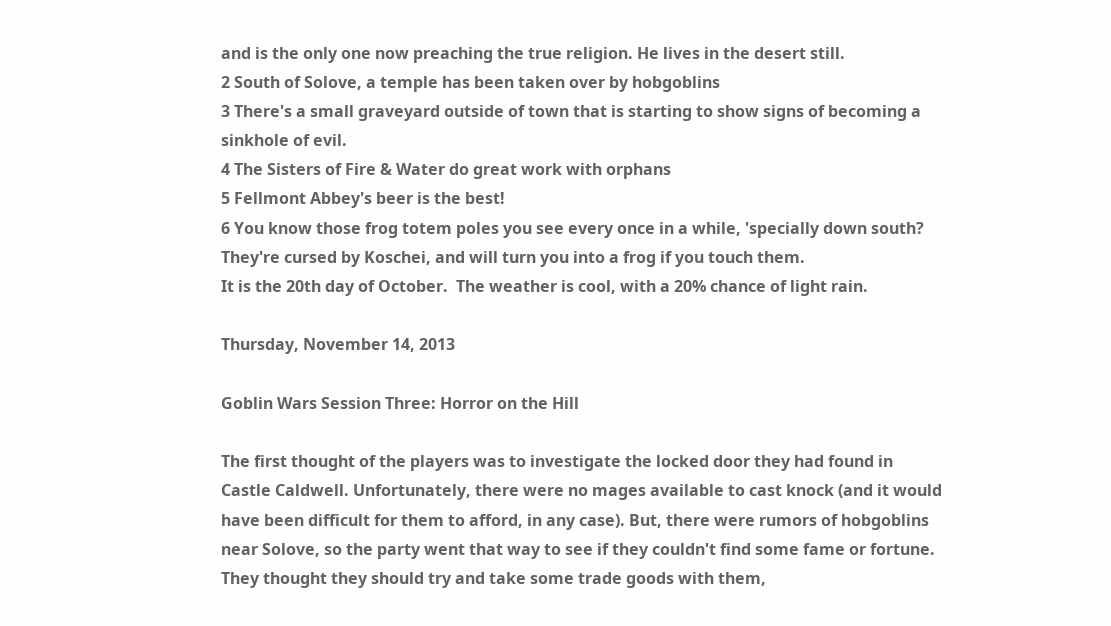and is the only one now preaching the true religion. He lives in the desert still.
2 South of Solove, a temple has been taken over by hobgoblins
3 There's a small graveyard outside of town that is starting to show signs of becoming a sinkhole of evil.
4 The Sisters of Fire & Water do great work with orphans
5 Fellmont Abbey's beer is the best!
6 You know those frog totem poles you see every once in a while, 'specially down south? They're cursed by Koschei, and will turn you into a frog if you touch them.
It is the 20th day of October.  The weather is cool, with a 20% chance of light rain.

Thursday, November 14, 2013

Goblin Wars Session Three: Horror on the Hill

The first thought of the players was to investigate the locked door they had found in Castle Caldwell. Unfortunately, there were no mages available to cast knock (and it would have been difficult for them to afford, in any case). But, there were rumors of hobgoblins near Solove, so the party went that way to see if they couldn't find some fame or fortune. They thought they should try and take some trade goods with them,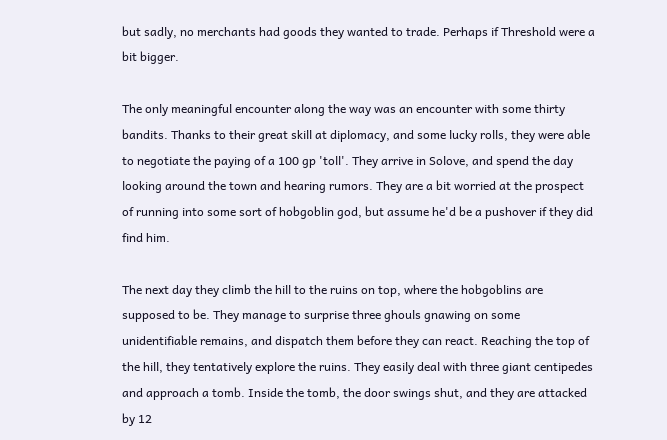but sadly, no merchants had goods they wanted to trade. Perhaps if Threshold were a bit bigger.

The only meaningful encounter along the way was an encounter with some thirty bandits. Thanks to their great skill at diplomacy, and some lucky rolls, they were able to negotiate the paying of a 100 gp 'toll'. They arrive in Solove, and spend the day looking around the town and hearing rumors. They are a bit worried at the prospect of running into some sort of hobgoblin god, but assume he'd be a pushover if they did find him.

The next day they climb the hill to the ruins on top, where the hobgoblins are supposed to be. They manage to surprise three ghouls gnawing on some unidentifiable remains, and dispatch them before they can react. Reaching the top of the hill, they tentatively explore the ruins. They easily deal with three giant centipedes and approach a tomb. Inside the tomb, the door swings shut, and they are attacked by 12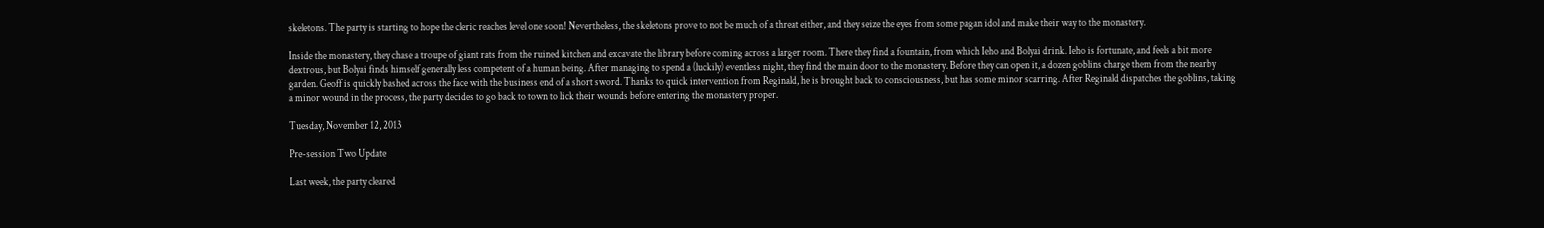skeletons. The party is starting to hope the cleric reaches level one soon! Nevertheless, the skeletons prove to not be much of a threat either, and they seize the eyes from some pagan idol and make their way to the monastery.

Inside the monastery, they chase a troupe of giant rats from the ruined kitchen and excavate the library before coming across a larger room. There they find a fountain, from which Ieho and Bolyai drink. Ieho is fortunate, and feels a bit more dextrous, but Bolyai finds himself generally less competent of a human being. After managing to spend a (luckily) eventless night, they find the main door to the monastery. Before they can open it, a dozen goblins charge them from the nearby garden. Geoff is quickly bashed across the face with the business end of a short sword. Thanks to quick intervention from Reginald, he is brought back to consciousness, but has some minor scarring. After Reginald dispatches the goblins, taking a minor wound in the process, the party decides to go back to town to lick their wounds before entering the monastery proper.

Tuesday, November 12, 2013

Pre-session Two Update

Last week, the party cleared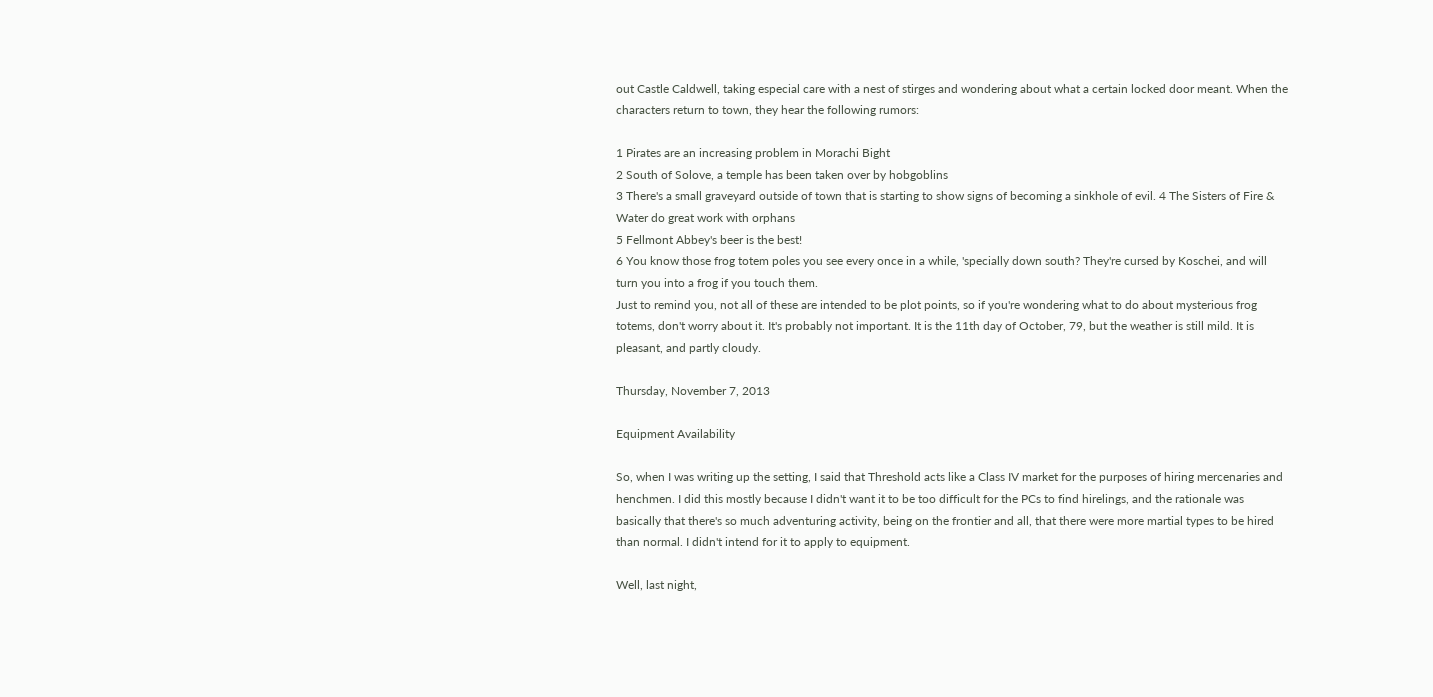out Castle Caldwell, taking especial care with a nest of stirges and wondering about what a certain locked door meant. When the characters return to town, they hear the following rumors:

1 Pirates are an increasing problem in Morachi Bight
2 South of Solove, a temple has been taken over by hobgoblins
3 There's a small graveyard outside of town that is starting to show signs of becoming a sinkhole of evil. 4 The Sisters of Fire & Water do great work with orphans
5 Fellmont Abbey's beer is the best!
6 You know those frog totem poles you see every once in a while, 'specially down south? They're cursed by Koschei, and will turn you into a frog if you touch them.
Just to remind you, not all of these are intended to be plot points, so if you're wondering what to do about mysterious frog totems, don't worry about it. It's probably not important. It is the 11th day of October, 79, but the weather is still mild. It is pleasant, and partly cloudy.

Thursday, November 7, 2013

Equipment Availability

So, when I was writing up the setting, I said that Threshold acts like a Class IV market for the purposes of hiring mercenaries and henchmen. I did this mostly because I didn't want it to be too difficult for the PCs to find hirelings, and the rationale was basically that there's so much adventuring activity, being on the frontier and all, that there were more martial types to be hired than normal. I didn't intend for it to apply to equipment.

Well, last night,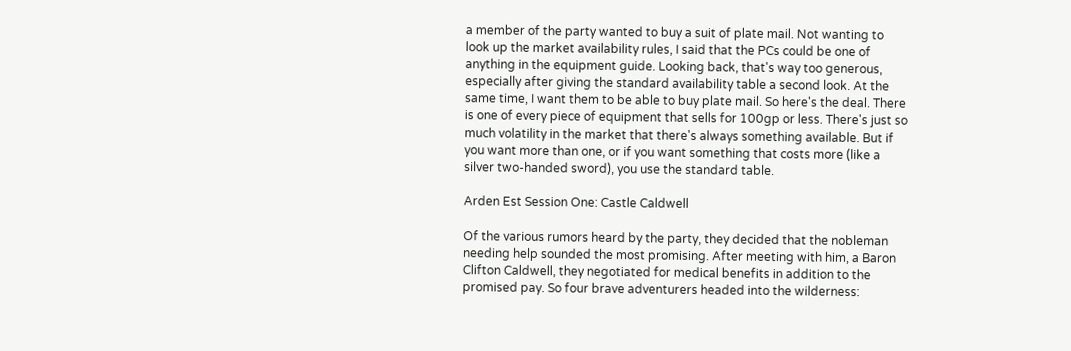a member of the party wanted to buy a suit of plate mail. Not wanting to look up the market availability rules, I said that the PCs could be one of anything in the equipment guide. Looking back, that's way too generous, especially after giving the standard availability table a second look. At the same time, I want them to be able to buy plate mail. So here's the deal. There is one of every piece of equipment that sells for 100gp or less. There's just so much volatility in the market that there's always something available. But if you want more than one, or if you want something that costs more (like a silver two-handed sword), you use the standard table.

Arden Est Session One: Castle Caldwell

Of the various rumors heard by the party, they decided that the nobleman needing help sounded the most promising. After meeting with him, a Baron Clifton Caldwell, they negotiated for medical benefits in addition to the promised pay. So four brave adventurers headed into the wilderness: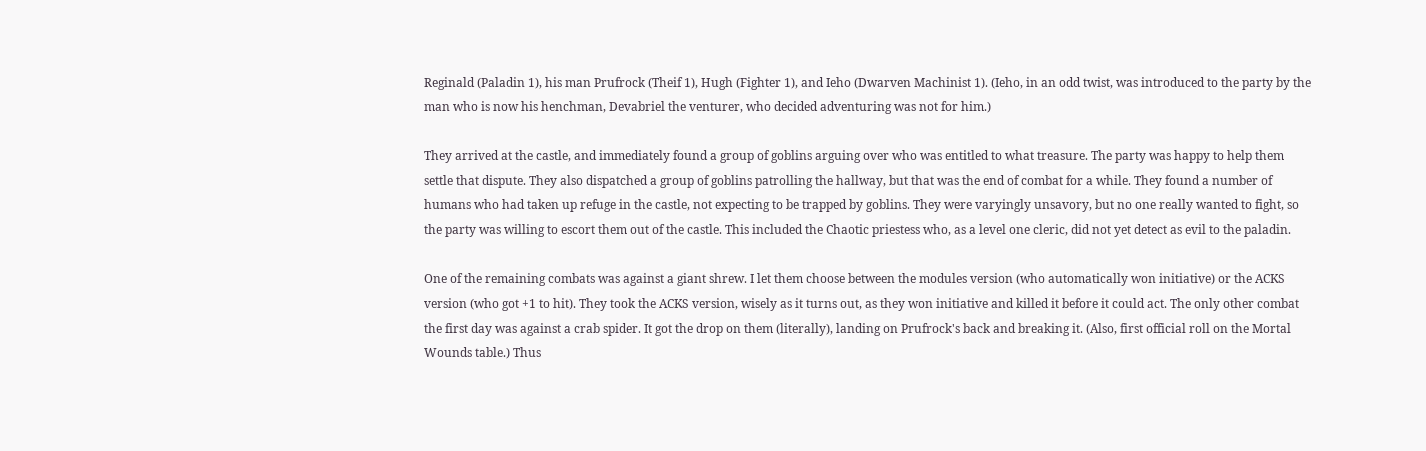Reginald (Paladin 1), his man Prufrock (Theif 1), Hugh (Fighter 1), and Ieho (Dwarven Machinist 1). (Ieho, in an odd twist, was introduced to the party by the man who is now his henchman, Devabriel the venturer, who decided adventuring was not for him.)

They arrived at the castle, and immediately found a group of goblins arguing over who was entitled to what treasure. The party was happy to help them settle that dispute. They also dispatched a group of goblins patrolling the hallway, but that was the end of combat for a while. They found a number of humans who had taken up refuge in the castle, not expecting to be trapped by goblins. They were varyingly unsavory, but no one really wanted to fight, so the party was willing to escort them out of the castle. This included the Chaotic priestess who, as a level one cleric, did not yet detect as evil to the paladin.

One of the remaining combats was against a giant shrew. I let them choose between the modules version (who automatically won initiative) or the ACKS version (who got +1 to hit). They took the ACKS version, wisely as it turns out, as they won initiative and killed it before it could act. The only other combat the first day was against a crab spider. It got the drop on them (literally), landing on Prufrock's back and breaking it. (Also, first official roll on the Mortal Wounds table.) Thus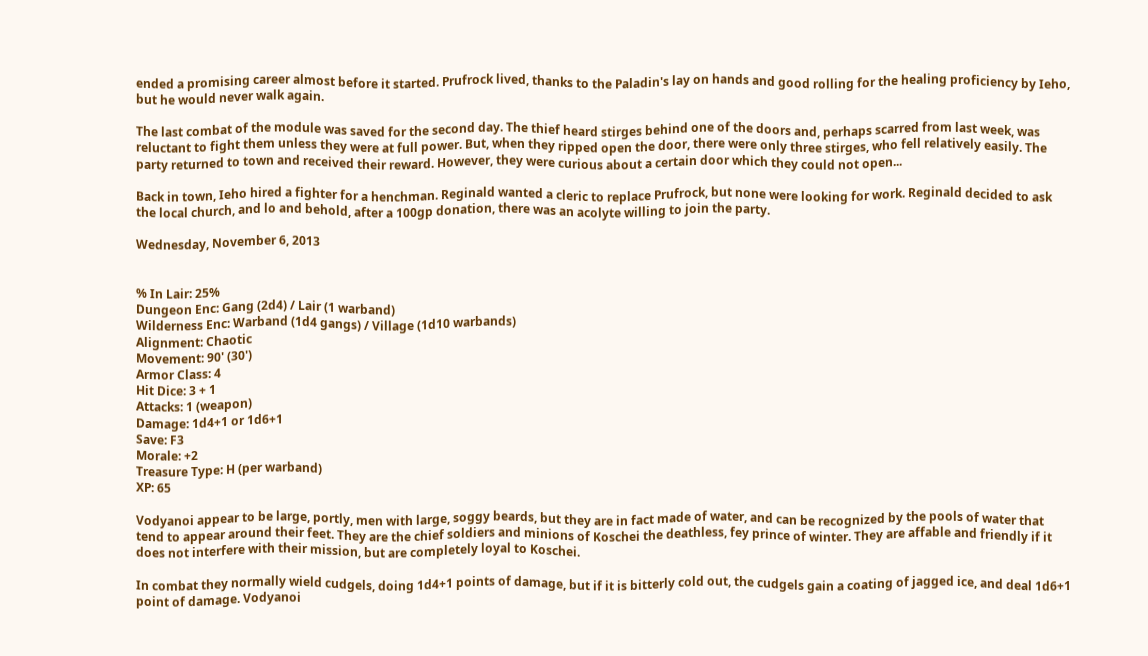ended a promising career almost before it started. Prufrock lived, thanks to the Paladin's lay on hands and good rolling for the healing proficiency by Ieho, but he would never walk again.

The last combat of the module was saved for the second day. The thief heard stirges behind one of the doors and, perhaps scarred from last week, was reluctant to fight them unless they were at full power. But, when they ripped open the door, there were only three stirges, who fell relatively easily. The party returned to town and received their reward. However, they were curious about a certain door which they could not open...

Back in town, Ieho hired a fighter for a henchman. Reginald wanted a cleric to replace Prufrock, but none were looking for work. Reginald decided to ask the local church, and lo and behold, after a 100gp donation, there was an acolyte willing to join the party.

Wednesday, November 6, 2013


% In Lair: 25%
Dungeon Enc: Gang (2d4) / Lair (1 warband)
Wilderness Enc: Warband (1d4 gangs) / Village (1d10 warbands)
Alignment: Chaotic
Movement: 90' (30')
Armor Class: 4
Hit Dice: 3 + 1
Attacks: 1 (weapon)
Damage: 1d4+1 or 1d6+1
Save: F3
Morale: +2
Treasure Type: H (per warband)
XP: 65

Vodyanoi appear to be large, portly, men with large, soggy beards, but they are in fact made of water, and can be recognized by the pools of water that tend to appear around their feet. They are the chief soldiers and minions of Koschei the deathless, fey prince of winter. They are affable and friendly if it does not interfere with their mission, but are completely loyal to Koschei.

In combat they normally wield cudgels, doing 1d4+1 points of damage, but if it is bitterly cold out, the cudgels gain a coating of jagged ice, and deal 1d6+1 point of damage. Vodyanoi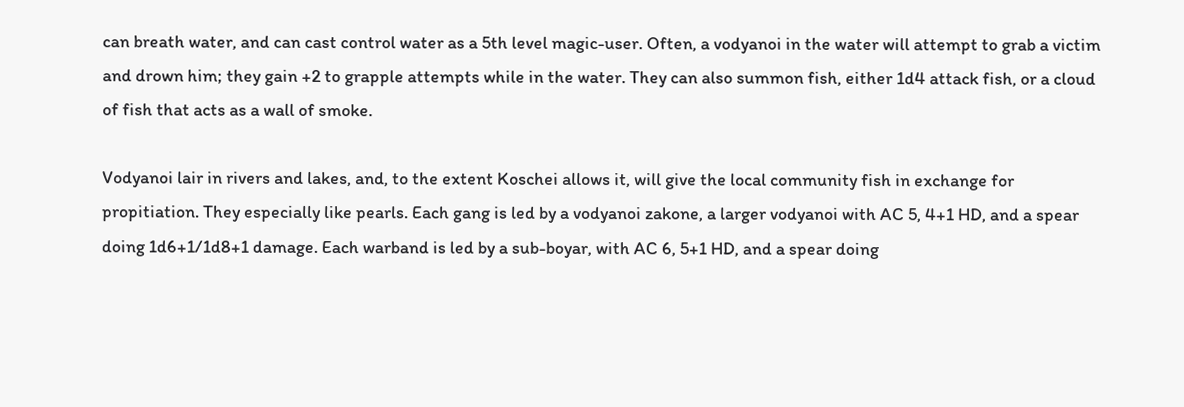can breath water, and can cast control water as a 5th level magic-user. Often, a vodyanoi in the water will attempt to grab a victim and drown him; they gain +2 to grapple attempts while in the water. They can also summon fish, either 1d4 attack fish, or a cloud of fish that acts as a wall of smoke.

Vodyanoi lair in rivers and lakes, and, to the extent Koschei allows it, will give the local community fish in exchange for propitiation. They especially like pearls. Each gang is led by a vodyanoi zakone, a larger vodyanoi with AC 5, 4+1 HD, and a spear doing 1d6+1/1d8+1 damage. Each warband is led by a sub-boyar, with AC 6, 5+1 HD, and a spear doing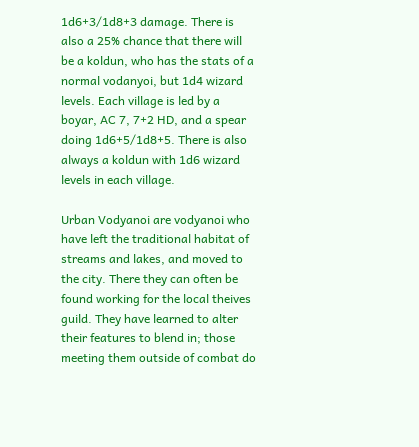1d6+3/1d8+3 damage. There is also a 25% chance that there will be a koldun, who has the stats of a normal vodanyoi, but 1d4 wizard levels. Each village is led by a boyar, AC 7, 7+2 HD, and a spear doing 1d6+5/1d8+5. There is also always a koldun with 1d6 wizard levels in each village.

Urban Vodyanoi are vodyanoi who have left the traditional habitat of streams and lakes, and moved to the city. There they can often be found working for the local theives guild. They have learned to alter their features to blend in; those meeting them outside of combat do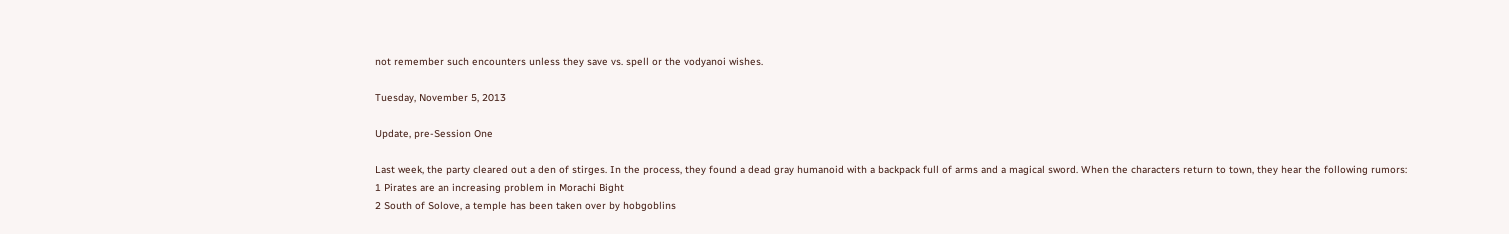not remember such encounters unless they save vs. spell or the vodyanoi wishes.

Tuesday, November 5, 2013

Update, pre-Session One

Last week, the party cleared out a den of stirges. In the process, they found a dead gray humanoid with a backpack full of arms and a magical sword. When the characters return to town, they hear the following rumors:
1 Pirates are an increasing problem in Morachi Bight
2 South of Solove, a temple has been taken over by hobgoblins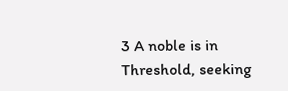3 A noble is in Threshold, seeking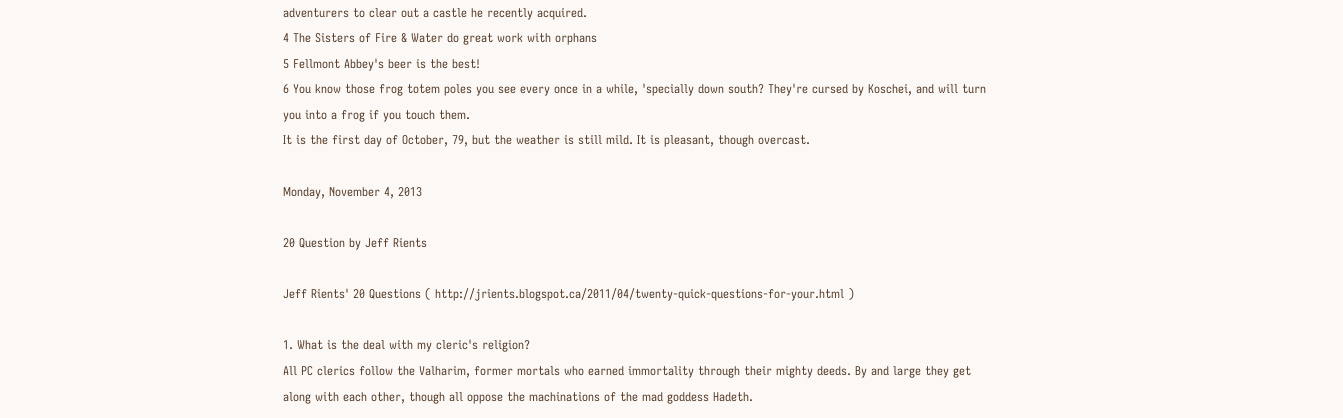adventurers to clear out a castle he recently acquired.
4 The Sisters of Fire & Water do great work with orphans
5 Fellmont Abbey's beer is the best!
6 You know those frog totem poles you see every once in a while, 'specially down south? They're cursed by Koschei, and will turn you into a frog if you touch them.
It is the first day of October, 79, but the weather is still mild. It is pleasant, though overcast.

Monday, November 4, 2013

20 Question by Jeff Rients

Jeff Rients' 20 Questions ( http://jrients.blogspot.ca/2011/04/twenty-quick-questions-for-your.html )

1. What is the deal with my cleric's religion?
All PC clerics follow the Valharim, former mortals who earned immortality through their mighty deeds. By and large they get along with each other, though all oppose the machinations of the mad goddess Hadeth.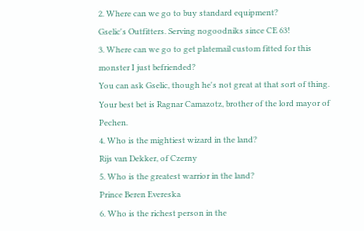2. Where can we go to buy standard equipment?
Gselic's Outfitters. Serving nogoodniks since CE 63!
3. Where can we go to get platemail custom fitted for this monster I just befriended?
You can ask Gselic, though he's not great at that sort of thing. Your best bet is Ragnar Camazotz, brother of the lord mayor of Pechen.
4. Who is the mightiest wizard in the land?
Rijs van Dekker, of Czerny
5. Who is the greatest warrior in the land?
Prince Beren Evereska
6. Who is the richest person in the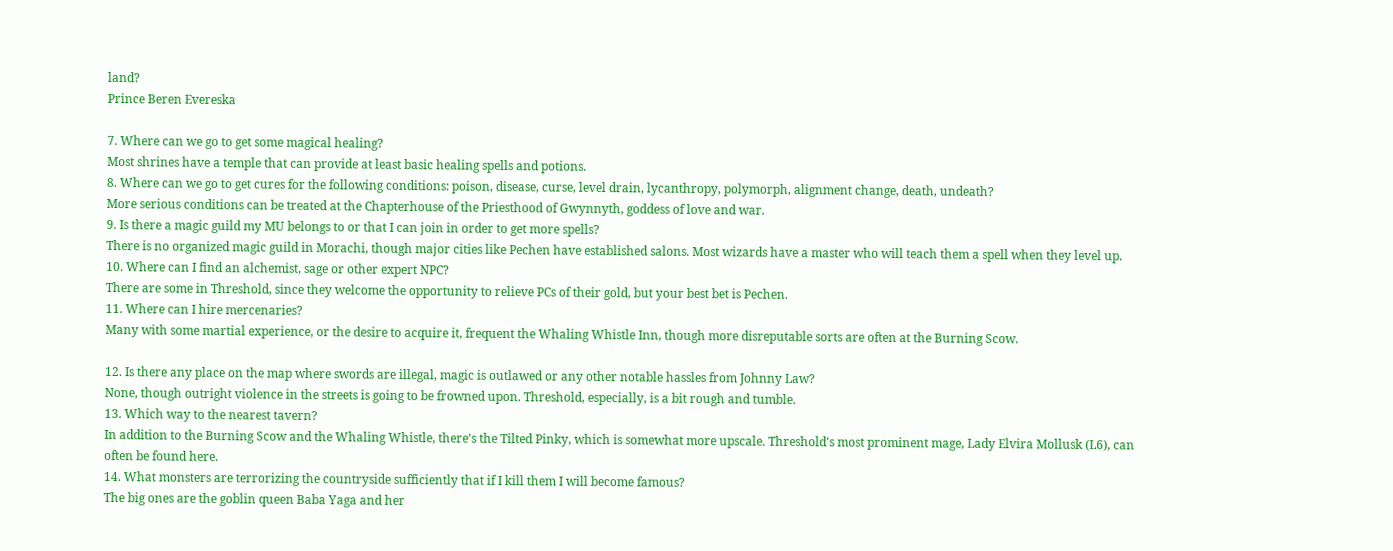land?
Prince Beren Evereska

7. Where can we go to get some magical healing?
Most shrines have a temple that can provide at least basic healing spells and potions.
8. Where can we go to get cures for the following conditions: poison, disease, curse, level drain, lycanthropy, polymorph, alignment change, death, undeath?
More serious conditions can be treated at the Chapterhouse of the Priesthood of Gwynnyth, goddess of love and war.
9. Is there a magic guild my MU belongs to or that I can join in order to get more spells?
There is no organized magic guild in Morachi, though major cities like Pechen have established salons. Most wizards have a master who will teach them a spell when they level up.
10. Where can I find an alchemist, sage or other expert NPC?
There are some in Threshold, since they welcome the opportunity to relieve PCs of their gold, but your best bet is Pechen.
11. Where can I hire mercenaries?
Many with some martial experience, or the desire to acquire it, frequent the Whaling Whistle Inn, though more disreputable sorts are often at the Burning Scow.

12. Is there any place on the map where swords are illegal, magic is outlawed or any other notable hassles from Johnny Law?
None, though outright violence in the streets is going to be frowned upon. Threshold, especially, is a bit rough and tumble.
13. Which way to the nearest tavern?
In addition to the Burning Scow and the Whaling Whistle, there's the Tilted Pinky, which is somewhat more upscale. Threshold's most prominent mage, Lady Elvira Mollusk (L6), can often be found here.
14. What monsters are terrorizing the countryside sufficiently that if I kill them I will become famous?
The big ones are the goblin queen Baba Yaga and her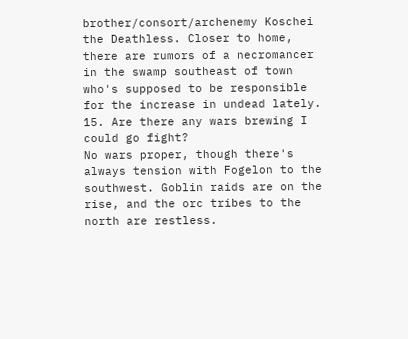brother/consort/archenemy Koschei the Deathless. Closer to home, there are rumors of a necromancer in the swamp southeast of town who's supposed to be responsible for the increase in undead lately.
15. Are there any wars brewing I could go fight?
No wars proper, though there's always tension with Fogelon to the southwest. Goblin raids are on the rise, and the orc tribes to the north are restless.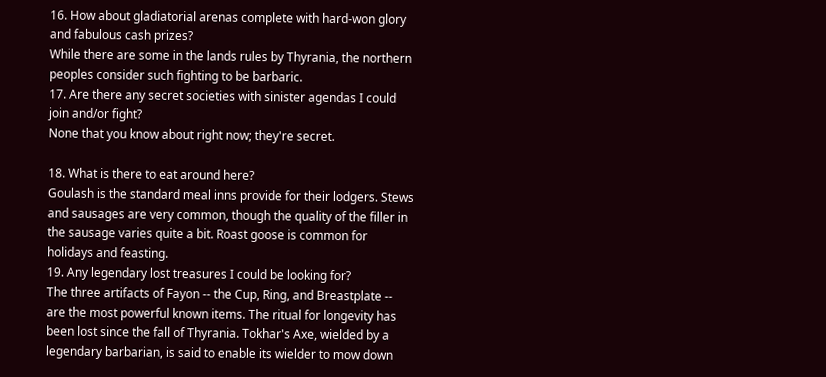16. How about gladiatorial arenas complete with hard-won glory and fabulous cash prizes?
While there are some in the lands rules by Thyrania, the northern peoples consider such fighting to be barbaric.
17. Are there any secret societies with sinister agendas I could join and/or fight?
None that you know about right now; they're secret.

18. What is there to eat around here?
Goulash is the standard meal inns provide for their lodgers. Stews and sausages are very common, though the quality of the filler in the sausage varies quite a bit. Roast goose is common for holidays and feasting.
19. Any legendary lost treasures I could be looking for?
The three artifacts of Fayon -- the Cup, Ring, and Breastplate -- are the most powerful known items. The ritual for longevity has been lost since the fall of Thyrania. Tokhar's Axe, wielded by a legendary barbarian, is said to enable its wielder to mow down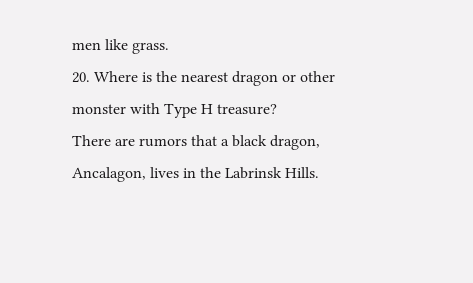men like grass.
20. Where is the nearest dragon or other monster with Type H treasure?
There are rumors that a black dragon, Ancalagon, lives in the Labrinsk Hills.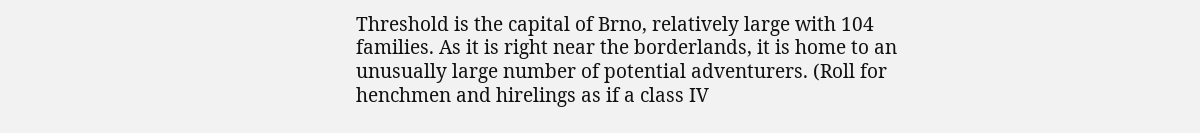Threshold is the capital of Brno, relatively large with 104 families. As it is right near the borderlands, it is home to an unusually large number of potential adventurers. (Roll for henchmen and hirelings as if a class IV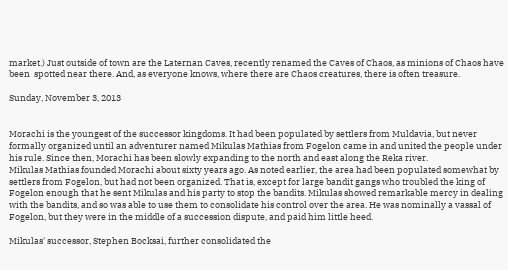market.) Just outside of town are the Laternan Caves, recently renamed the Caves of Chaos, as minions of Chaos have been  spotted near there. And, as everyone knows, where there are Chaos creatures, there is often treasure.

Sunday, November 3, 2013


Morachi is the youngest of the successor kingdoms. It had been populated by settlers from Muldavia, but never formally organized until an adventurer named Mikulas Mathias from Fogelon came in and united the people under his rule. Since then, Morachi has been slowly expanding to the north and east along the Reka river.
Mikulas Mathias founded Morachi about sixty years ago. As noted earlier, the area had been populated somewhat by settlers from Fogelon, but had not been organized. That is, except for large bandit gangs who troubled the king of Fogelon enough that he sent Mikulas and his party to stop the bandits. Mikulas showed remarkable mercy in dealing with the bandits, and so was able to use them to consolidate his control over the area. He was nominally a vassal of Fogelon, but they were in the middle of a succession dispute, and paid him little heed.

Mikulas' successor, Stephen Bocksai, further consolidated the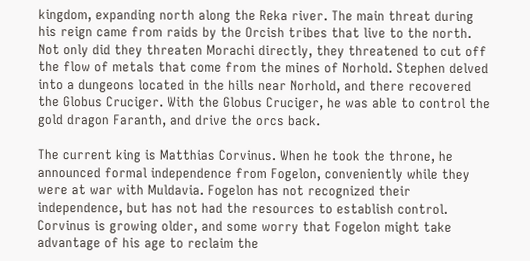kingdom, expanding north along the Reka river. The main threat during his reign came from raids by the Orcish tribes that live to the north. Not only did they threaten Morachi directly, they threatened to cut off the flow of metals that come from the mines of Norhold. Stephen delved into a dungeons located in the hills near Norhold, and there recovered the Globus Cruciger. With the Globus Cruciger, he was able to control the gold dragon Faranth, and drive the orcs back.

The current king is Matthias Corvinus. When he took the throne, he announced formal independence from Fogelon, conveniently while they were at war with Muldavia. Fogelon has not recognized their independence, but has not had the resources to establish control. Corvinus is growing older, and some worry that Fogelon might take advantage of his age to reclaim the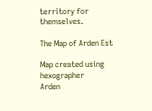territory for themselves.

The Map of Arden Est

Map created using hexographer
Arden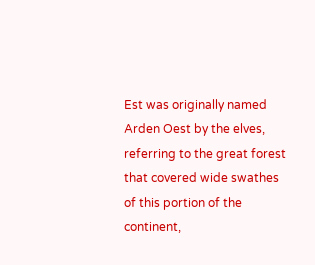Est was originally named Arden Oest by the elves, referring to the great forest that covered wide swathes of this portion of the continent,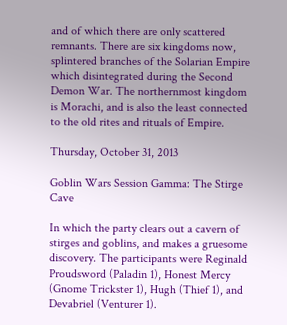and of which there are only scattered remnants. There are six kingdoms now, splintered branches of the Solarian Empire which disintegrated during the Second Demon War. The northernmost kingdom is Morachi, and is also the least connected to the old rites and rituals of Empire.

Thursday, October 31, 2013

Goblin Wars Session Gamma: The Stirge Cave

In which the party clears out a cavern of stirges and goblins, and makes a gruesome discovery. The participants were Reginald Proudsword (Paladin 1), Honest Mercy (Gnome Trickster 1), Hugh (Thief 1), and Devabriel (Venturer 1).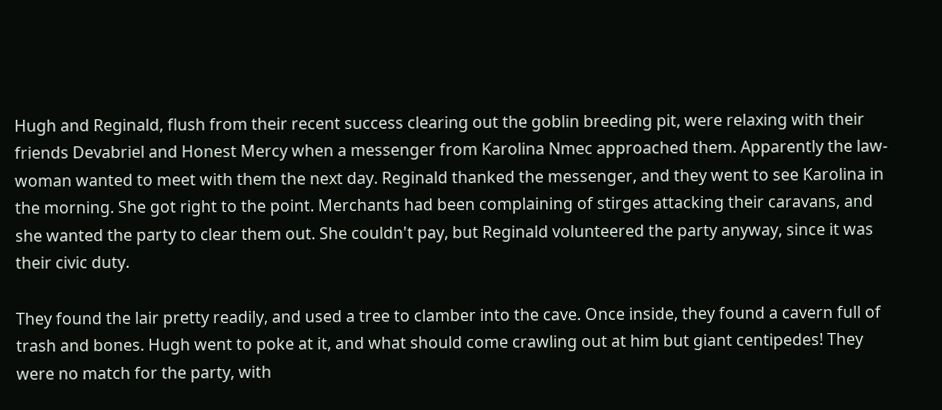Hugh and Reginald, flush from their recent success clearing out the goblin breeding pit, were relaxing with their friends Devabriel and Honest Mercy when a messenger from Karolina Nmec approached them. Apparently the law-woman wanted to meet with them the next day. Reginald thanked the messenger, and they went to see Karolina in the morning. She got right to the point. Merchants had been complaining of stirges attacking their caravans, and she wanted the party to clear them out. She couldn't pay, but Reginald volunteered the party anyway, since it was their civic duty.

They found the lair pretty readily, and used a tree to clamber into the cave. Once inside, they found a cavern full of trash and bones. Hugh went to poke at it, and what should come crawling out at him but giant centipedes! They were no match for the party, with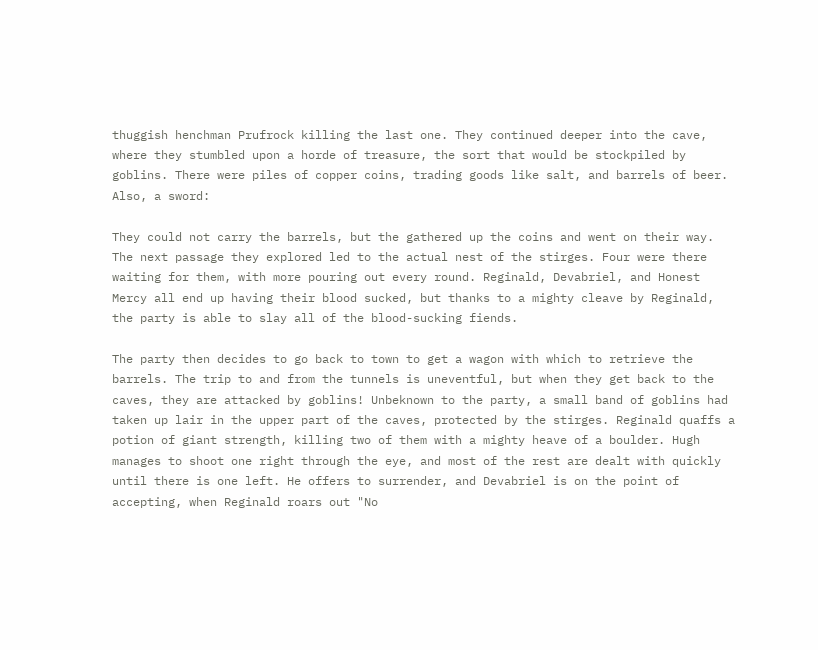thuggish henchman Prufrock killing the last one. They continued deeper into the cave, where they stumbled upon a horde of treasure, the sort that would be stockpiled by goblins. There were piles of copper coins, trading goods like salt, and barrels of beer. Also, a sword:

They could not carry the barrels, but the gathered up the coins and went on their way. The next passage they explored led to the actual nest of the stirges. Four were there waiting for them, with more pouring out every round. Reginald, Devabriel, and Honest Mercy all end up having their blood sucked, but thanks to a mighty cleave by Reginald, the party is able to slay all of the blood-sucking fiends.

The party then decides to go back to town to get a wagon with which to retrieve the barrels. The trip to and from the tunnels is uneventful, but when they get back to the caves, they are attacked by goblins! Unbeknown to the party, a small band of goblins had taken up lair in the upper part of the caves, protected by the stirges. Reginald quaffs a potion of giant strength, killing two of them with a mighty heave of a boulder. Hugh manages to shoot one right through the eye, and most of the rest are dealt with quickly until there is one left. He offers to surrender, and Devabriel is on the point of accepting, when Reginald roars out "No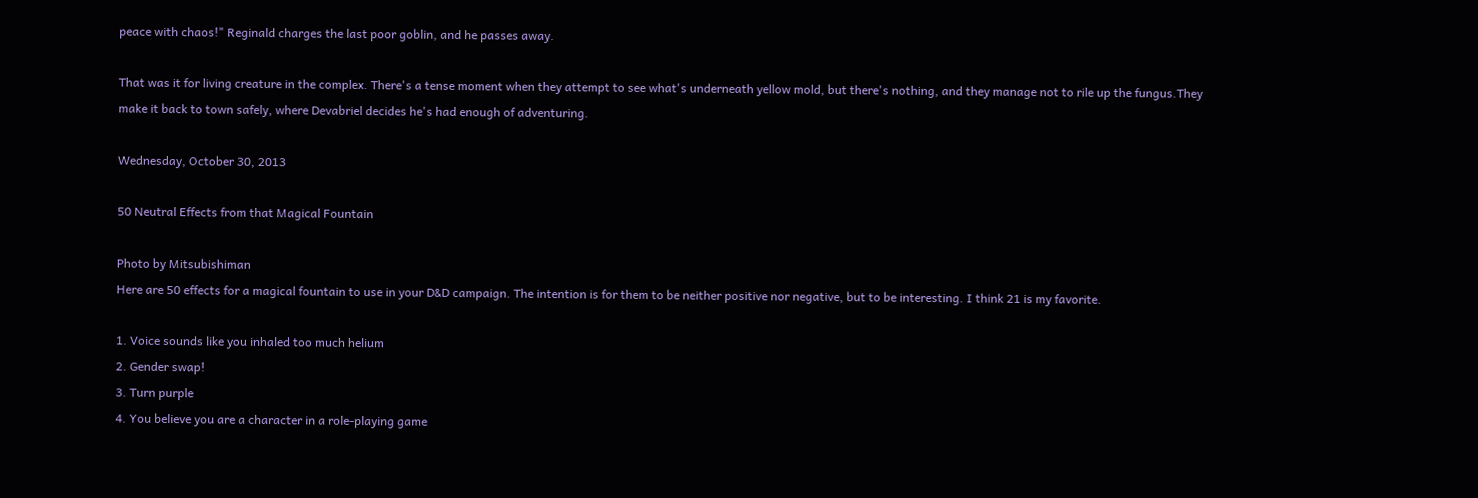peace with chaos!" Reginald charges the last poor goblin, and he passes away.

That was it for living creature in the complex. There's a tense moment when they attempt to see what's underneath yellow mold, but there's nothing, and they manage not to rile up the fungus.They make it back to town safely, where Devabriel decides he's had enough of adventuring.

Wednesday, October 30, 2013

50 Neutral Effects from that Magical Fountain

Photo by Mitsubishiman
Here are 50 effects for a magical fountain to use in your D&D campaign. The intention is for them to be neither positive nor negative, but to be interesting. I think 21 is my favorite.

1. Voice sounds like you inhaled too much helium
2. Gender swap!
3. Turn purple
4. You believe you are a character in a role-playing game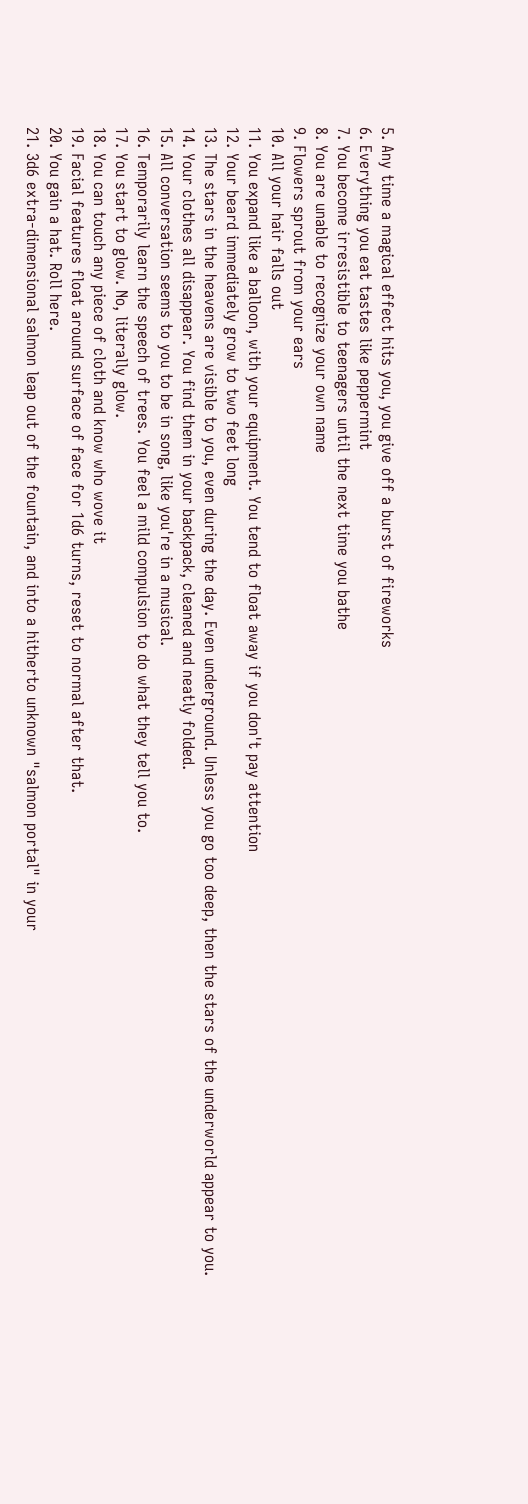5. Any time a magical effect hits you, you give off a burst of fireworks
6. Everything you eat tastes like peppermint
7. You become irresistible to teenagers until the next time you bathe
8. You are unable to recognize your own name
9. Flowers sprout from your ears
10. All your hair falls out
11. You expand like a balloon, with your equipment. You tend to float away if you don't pay attention
12. Your beard immediately grow to two feet long
13. The stars in the heavens are visible to you, even during the day. Even underground. Unless you go too deep, then the stars of the underworld appear to you.
14. Your clothes all disappear. You find them in your backpack, cleaned and neatly folded.
15. All conversation seems to you to be in song, like you're in a musical.
16. Temporarily learn the speech of trees. You feel a mild compulsion to do what they tell you to.
17. You start to glow. No, literally glow.
18. You can touch any piece of cloth and know who wove it
19. Facial features float around surface of face for 1d6 turns, reset to normal after that.
20. You gain a hat. Roll here.
21. 3d6 extra-dimensional salmon leap out of the fountain, and into a hitherto unknown "salmon portal" in your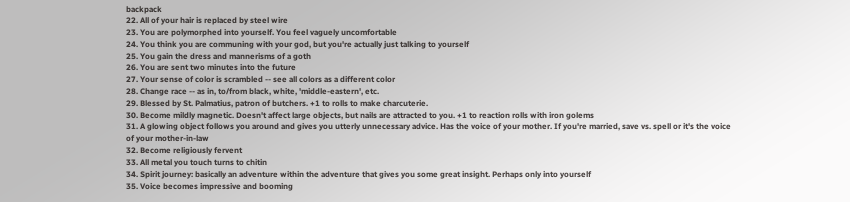backpack
22. All of your hair is replaced by steel wire
23. You are polymorphed into yourself. You feel vaguely uncomfortable
24. You think you are communing with your god, but you're actually just talking to yourself
25. You gain the dress and mannerisms of a goth
26. You are sent two minutes into the future
27. Your sense of color is scrambled -- see all colors as a different color
28. Change race -- as in, to/from black, white, 'middle-eastern', etc.
29. Blessed by St. Palmatius, patron of butchers. +1 to rolls to make charcuterie.
30. Become mildly magnetic. Doesn't affect large objects, but nails are attracted to you. +1 to reaction rolls with iron golems
31. A glowing object follows you around and gives you utterly unnecessary advice. Has the voice of your mother. If you're married, save vs. spell or it's the voice of your mother-in-law
32. Become religiously fervent
33. All metal you touch turns to chitin
34. Spirit journey: basically an adventure within the adventure that gives you some great insight. Perhaps only into yourself
35. Voice becomes impressive and booming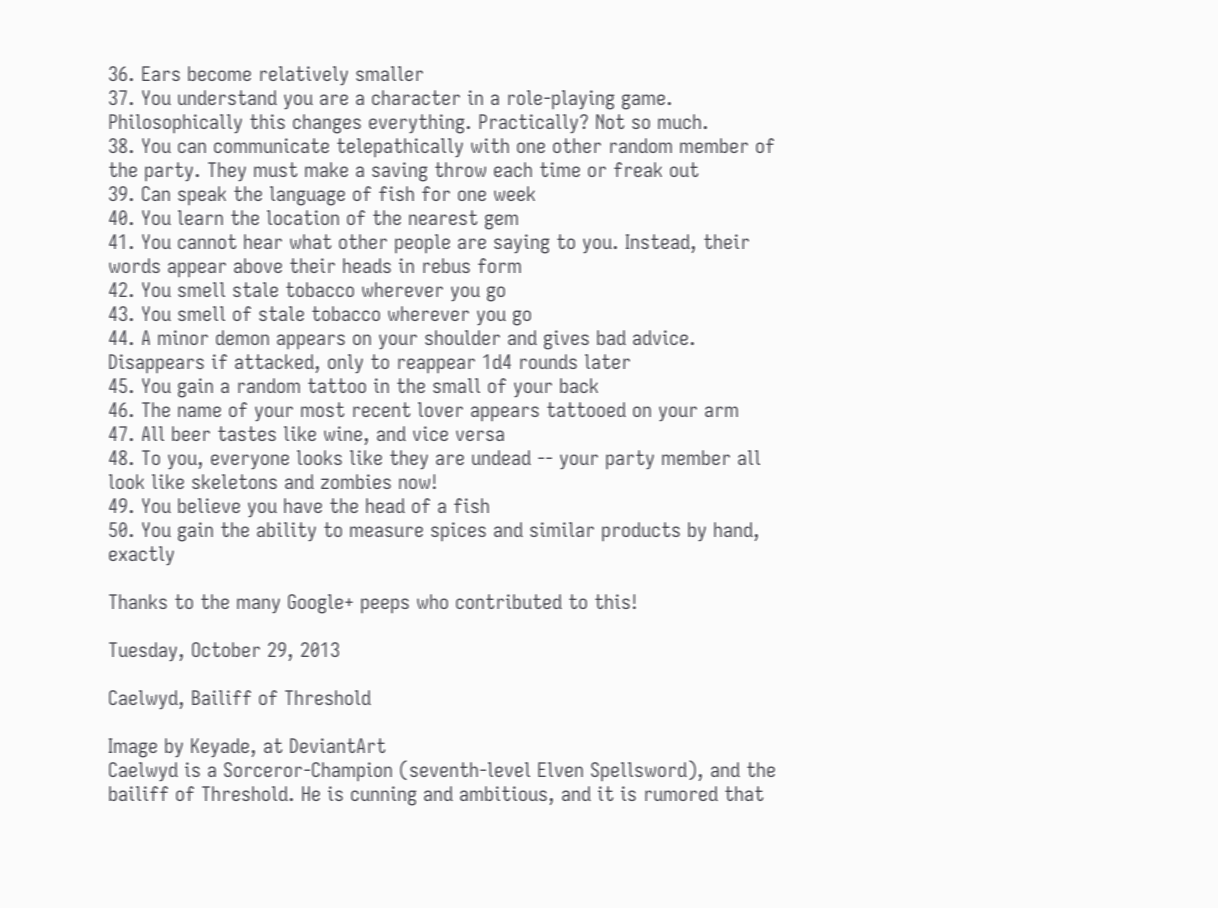36. Ears become relatively smaller
37. You understand you are a character in a role-playing game. Philosophically this changes everything. Practically? Not so much.
38. You can communicate telepathically with one other random member of the party. They must make a saving throw each time or freak out
39. Can speak the language of fish for one week
40. You learn the location of the nearest gem
41. You cannot hear what other people are saying to you. Instead, their words appear above their heads in rebus form
42. You smell stale tobacco wherever you go
43. You smell of stale tobacco wherever you go
44. A minor demon appears on your shoulder and gives bad advice. Disappears if attacked, only to reappear 1d4 rounds later
45. You gain a random tattoo in the small of your back
46. The name of your most recent lover appears tattooed on your arm
47. All beer tastes like wine, and vice versa
48. To you, everyone looks like they are undead -- your party member all look like skeletons and zombies now!
49. You believe you have the head of a fish
50. You gain the ability to measure spices and similar products by hand, exactly

Thanks to the many Google+ peeps who contributed to this!

Tuesday, October 29, 2013

Caelwyd, Bailiff of Threshold

Image by Keyade, at DeviantArt
Caelwyd is a Sorceror-Champion (seventh-level Elven Spellsword), and the bailiff of Threshold. He is cunning and ambitious, and it is rumored that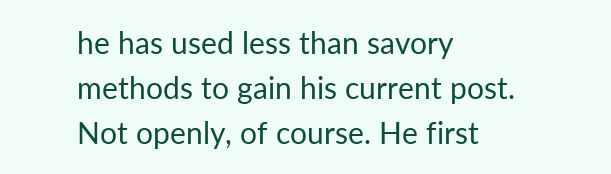he has used less than savory methods to gain his current post. Not openly, of course. He first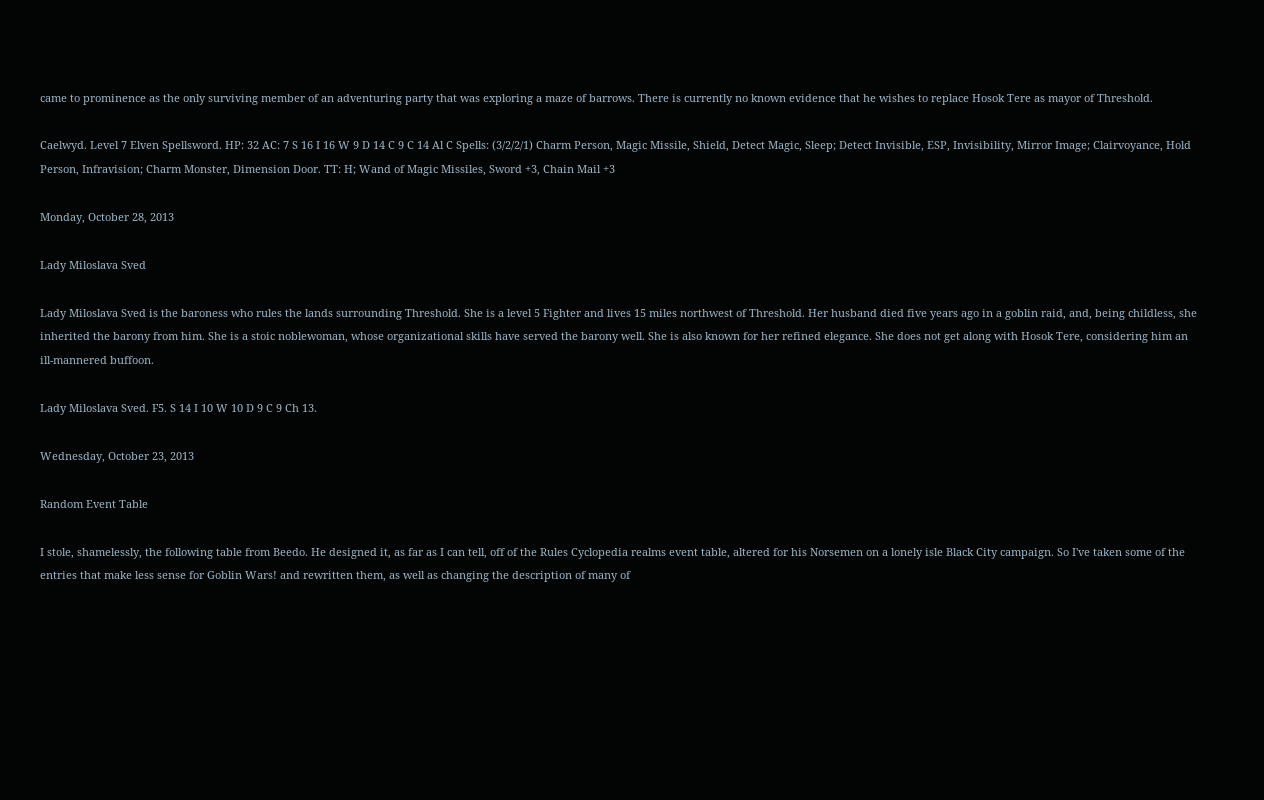came to prominence as the only surviving member of an adventuring party that was exploring a maze of barrows. There is currently no known evidence that he wishes to replace Hosok Tere as mayor of Threshold.

Caelwyd. Level 7 Elven Spellsword. HP: 32 AC: 7 S 16 I 16 W 9 D 14 C 9 C 14 Al C Spells: (3/2/2/1) Charm Person, Magic Missile, Shield, Detect Magic, Sleep; Detect Invisible, ESP, Invisibility, Mirror Image; Clairvoyance, Hold Person, Infravision; Charm Monster, Dimension Door. TT: H; Wand of Magic Missiles, Sword +3, Chain Mail +3

Monday, October 28, 2013

Lady Miloslava Sved

Lady Miloslava Sved is the baroness who rules the lands surrounding Threshold. She is a level 5 Fighter and lives 15 miles northwest of Threshold. Her husband died five years ago in a goblin raid, and, being childless, she inherited the barony from him. She is a stoic noblewoman, whose organizational skills have served the barony well. She is also known for her refined elegance. She does not get along with Hosok Tere, considering him an ill-mannered buffoon.

Lady Miloslava Sved. F5. S 14 I 10 W 10 D 9 C 9 Ch 13.

Wednesday, October 23, 2013

Random Event Table

I stole, shamelessly, the following table from Beedo. He designed it, as far as I can tell, off of the Rules Cyclopedia realms event table, altered for his Norsemen on a lonely isle Black City campaign. So I've taken some of the entries that make less sense for Goblin Wars! and rewritten them, as well as changing the description of many of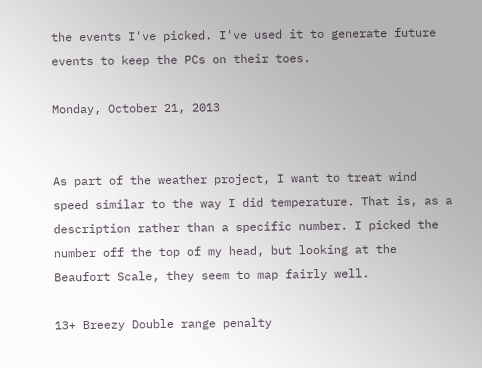the events I've picked. I've used it to generate future events to keep the PCs on their toes.

Monday, October 21, 2013


As part of the weather project, I want to treat wind speed similar to the way I did temperature. That is, as a description rather than a specific number. I picked the number off the top of my head, but looking at the Beaufort Scale, they seem to map fairly well.

13+ Breezy Double range penalty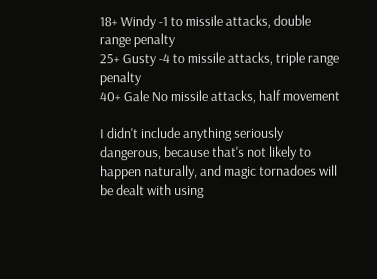18+ Windy -1 to missile attacks, double range penalty
25+ Gusty -4 to missile attacks, triple range penalty
40+ Gale No missile attacks, half movement

I didn't include anything seriously dangerous, because that's not likely to happen naturally, and magic tornadoes will be dealt with using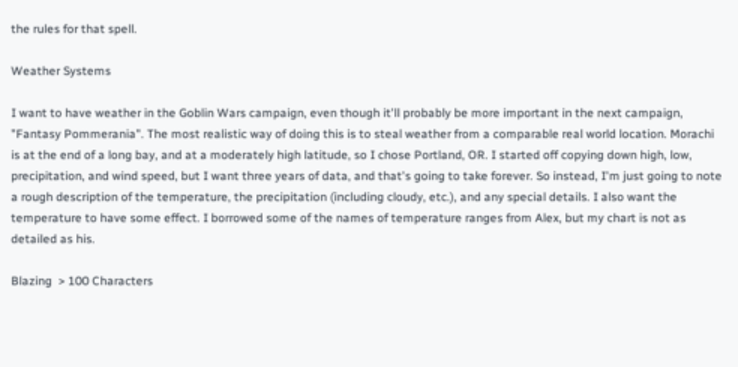the rules for that spell.

Weather Systems

I want to have weather in the Goblin Wars campaign, even though it'll probably be more important in the next campaign, "Fantasy Pommerania". The most realistic way of doing this is to steal weather from a comparable real world location. Morachi is at the end of a long bay, and at a moderately high latitude, so I chose Portland, OR. I started off copying down high, low, precipitation, and wind speed, but I want three years of data, and that's going to take forever. So instead, I'm just going to note a rough description of the temperature, the precipitation (including cloudy, etc.), and any special details. I also want the temperature to have some effect. I borrowed some of the names of temperature ranges from Alex, but my chart is not as detailed as his.

Blazing  > 100 Characters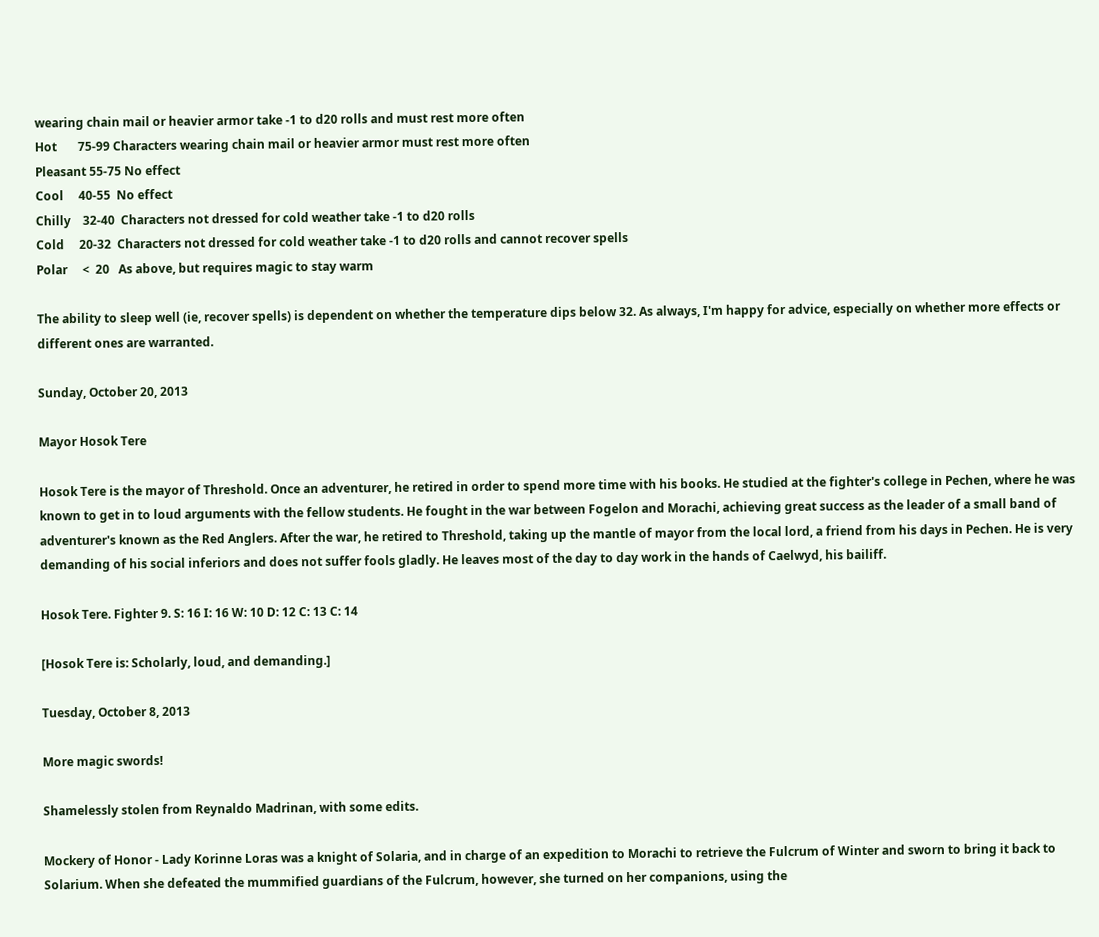wearing chain mail or heavier armor take -1 to d20 rolls and must rest more often
Hot       75-99 Characters wearing chain mail or heavier armor must rest more often
Pleasant 55-75 No effect
Cool     40-55  No effect
Chilly    32-40  Characters not dressed for cold weather take -1 to d20 rolls
Cold     20-32  Characters not dressed for cold weather take -1 to d20 rolls and cannot recover spells
Polar     <  20   As above, but requires magic to stay warm

The ability to sleep well (ie, recover spells) is dependent on whether the temperature dips below 32. As always, I'm happy for advice, especially on whether more effects or different ones are warranted.

Sunday, October 20, 2013

Mayor Hosok Tere

Hosok Tere is the mayor of Threshold. Once an adventurer, he retired in order to spend more time with his books. He studied at the fighter's college in Pechen, where he was known to get in to loud arguments with the fellow students. He fought in the war between Fogelon and Morachi, achieving great success as the leader of a small band of adventurer's known as the Red Anglers. After the war, he retired to Threshold, taking up the mantle of mayor from the local lord, a friend from his days in Pechen. He is very demanding of his social inferiors and does not suffer fools gladly. He leaves most of the day to day work in the hands of Caelwyd, his bailiff.

Hosok Tere. Fighter 9. S: 16 I: 16 W: 10 D: 12 C: 13 C: 14

[Hosok Tere is: Scholarly, loud, and demanding.]

Tuesday, October 8, 2013

More magic swords!

Shamelessly stolen from Reynaldo Madrinan, with some edits.

Mockery of Honor - Lady Korinne Loras was a knight of Solaria, and in charge of an expedition to Morachi to retrieve the Fulcrum of Winter and sworn to bring it back to Solarium. When she defeated the mummified guardians of the Fulcrum, however, she turned on her companions, using the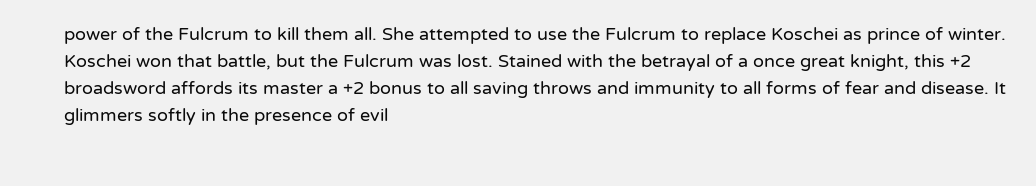power of the Fulcrum to kill them all. She attempted to use the Fulcrum to replace Koschei as prince of winter. Koschei won that battle, but the Fulcrum was lost. Stained with the betrayal of a once great knight, this +2 broadsword affords its master a +2 bonus to all saving throws and immunity to all forms of fear and disease. It glimmers softly in the presence of evil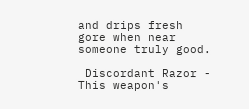and drips fresh gore when near someone truly good.

 Discordant Razor - This weapon's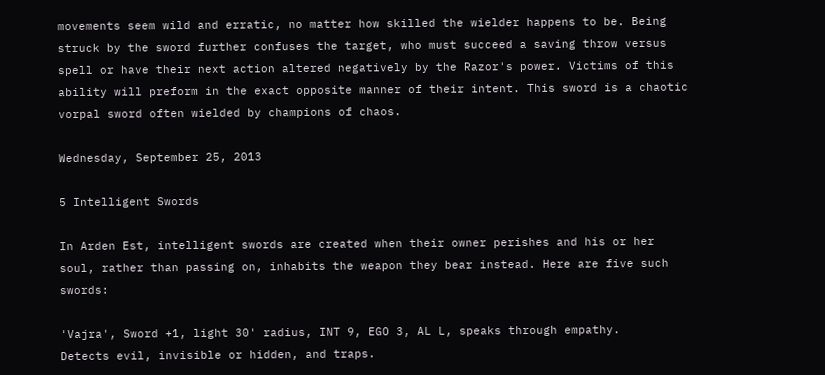movements seem wild and erratic, no matter how skilled the wielder happens to be. Being struck by the sword further confuses the target, who must succeed a saving throw versus spell or have their next action altered negatively by the Razor's power. Victims of this ability will preform in the exact opposite manner of their intent. This sword is a chaotic vorpal sword often wielded by champions of chaos.

Wednesday, September 25, 2013

5 Intelligent Swords

In Arden Est, intelligent swords are created when their owner perishes and his or her soul, rather than passing on, inhabits the weapon they bear instead. Here are five such swords:

'Vajra', Sword +1, light 30' radius, INT 9, EGO 3, AL L, speaks through empathy.
Detects evil, invisible or hidden, and traps.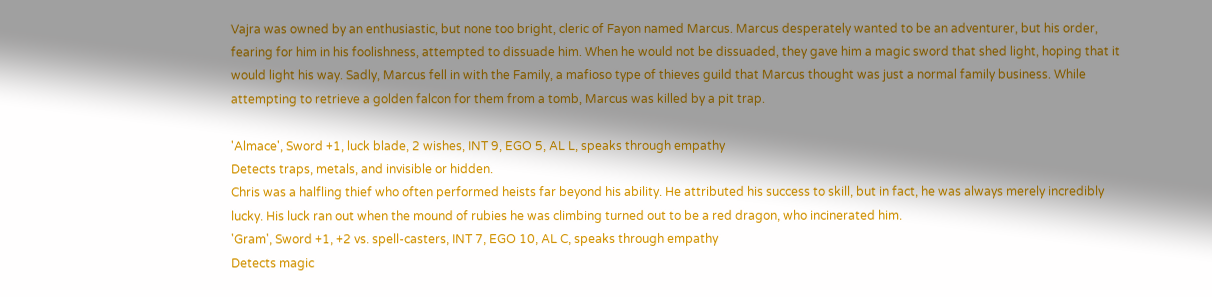Vajra was owned by an enthusiastic, but none too bright, cleric of Fayon named Marcus. Marcus desperately wanted to be an adventurer, but his order, fearing for him in his foolishness, attempted to dissuade him. When he would not be dissuaded, they gave him a magic sword that shed light, hoping that it would light his way. Sadly, Marcus fell in with the Family, a mafioso type of thieves guild that Marcus thought was just a normal family business. While attempting to retrieve a golden falcon for them from a tomb, Marcus was killed by a pit trap.

'Almace', Sword +1, luck blade, 2 wishes, INT 9, EGO 5, AL L, speaks through empathy
Detects traps, metals, and invisible or hidden.
Chris was a halfling thief who often performed heists far beyond his ability. He attributed his success to skill, but in fact, he was always merely incredibly lucky. His luck ran out when the mound of rubies he was climbing turned out to be a red dragon, who incinerated him.
'Gram', Sword +1, +2 vs. spell-casters, INT 7, EGO 10, AL C, speaks through empathy
Detects magic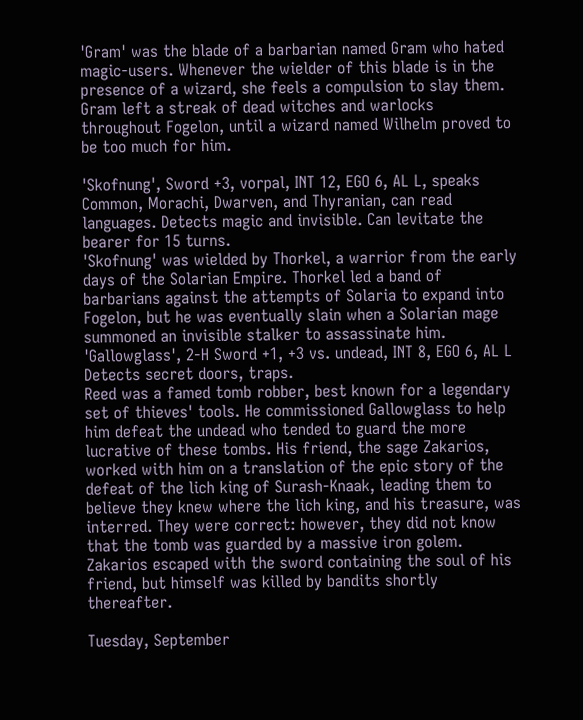'Gram' was the blade of a barbarian named Gram who hated magic-users. Whenever the wielder of this blade is in the presence of a wizard, she feels a compulsion to slay them. Gram left a streak of dead witches and warlocks throughout Fogelon, until a wizard named Wilhelm proved to be too much for him.

'Skofnung', Sword +3, vorpal, INT 12, EGO 6, AL L, speaks Common, Morachi, Dwarven, and Thyranian, can read languages. Detects magic and invisible. Can levitate the bearer for 15 turns.
'Skofnung' was wielded by Thorkel, a warrior from the early days of the Solarian Empire. Thorkel led a band of barbarians against the attempts of Solaria to expand into Fogelon, but he was eventually slain when a Solarian mage summoned an invisible stalker to assassinate him.
'Gallowglass', 2-H Sword +1, +3 vs. undead, INT 8, EGO 6, AL L
Detects secret doors, traps.
Reed was a famed tomb robber, best known for a legendary set of thieves' tools. He commissioned Gallowglass to help him defeat the undead who tended to guard the more lucrative of these tombs. His friend, the sage Zakarios, worked with him on a translation of the epic story of the defeat of the lich king of Surash-Knaak, leading them to believe they knew where the lich king, and his treasure, was interred. They were correct: however, they did not know that the tomb was guarded by a massive iron golem. Zakarios escaped with the sword containing the soul of his friend, but himself was killed by bandits shortly thereafter.

Tuesday, September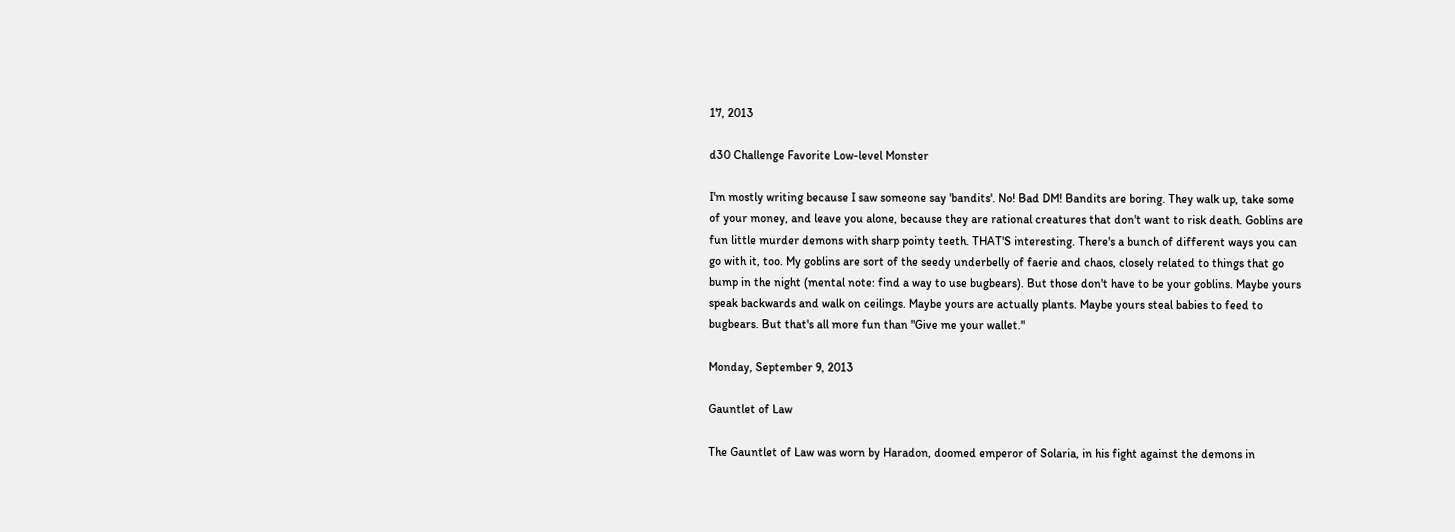17, 2013

d30 Challenge Favorite Low-level Monster

I'm mostly writing because I saw someone say 'bandits'. No! Bad DM! Bandits are boring. They walk up, take some of your money, and leave you alone, because they are rational creatures that don't want to risk death. Goblins are fun little murder demons with sharp pointy teeth. THAT'S interesting. There's a bunch of different ways you can go with it, too. My goblins are sort of the seedy underbelly of faerie and chaos, closely related to things that go bump in the night (mental note: find a way to use bugbears). But those don't have to be your goblins. Maybe yours speak backwards and walk on ceilings. Maybe yours are actually plants. Maybe yours steal babies to feed to bugbears. But that's all more fun than "Give me your wallet."

Monday, September 9, 2013

Gauntlet of Law

The Gauntlet of Law was worn by Haradon, doomed emperor of Solaria, in his fight against the demons in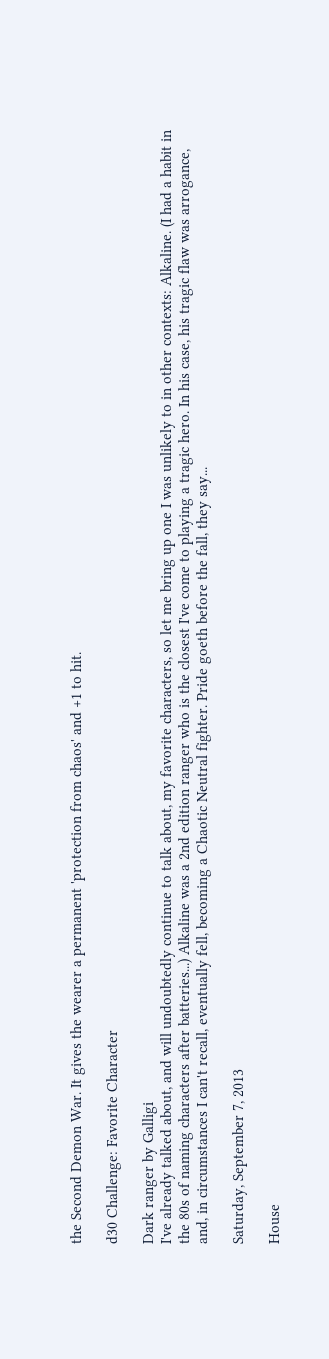the Second Demon War. It gives the wearer a permanent 'protection from chaos' and +1 to hit.

d30 Challenge: Favorite Character

Dark ranger by Galligi
I've already talked about, and will undoubtedly continue to talk about, my favorite characters, so let me bring up one I was unlikely to in other contexts: Alkaline. (I had a habit in the 80s of naming characters after batteries...) Alkaline was a 2nd edition ranger who is the closest I've come to playing a tragic hero. In his case, his tragic flaw was arrogance, and, in circumstances I can't recall, eventually fell, becoming a Chaotic Neutral fighter. Pride goeth before the fall, they say...

Saturday, September 7, 2013

House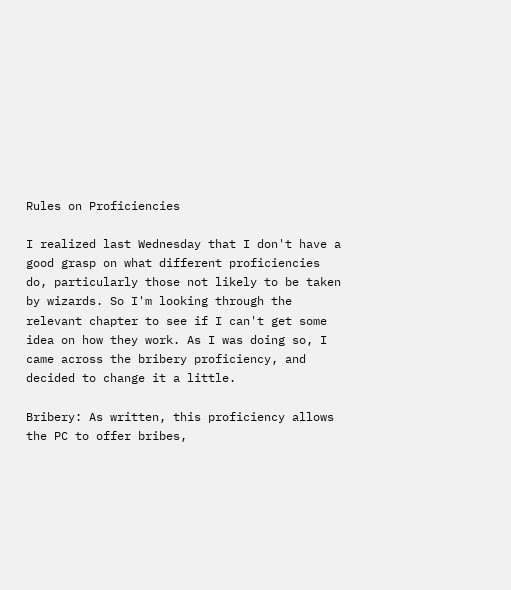Rules on Proficiencies

I realized last Wednesday that I don't have a good grasp on what different proficiencies do, particularly those not likely to be taken by wizards. So I'm looking through the relevant chapter to see if I can't get some idea on how they work. As I was doing so, I came across the bribery proficiency, and decided to change it a little.

Bribery: As written, this proficiency allows the PC to offer bribes,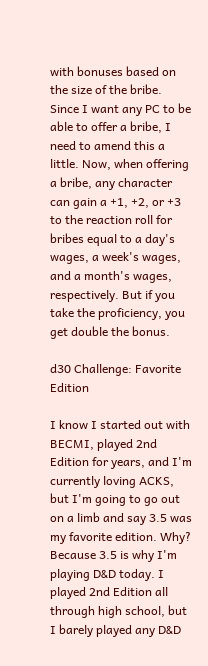with bonuses based on the size of the bribe. Since I want any PC to be able to offer a bribe, I need to amend this a little. Now, when offering a bribe, any character can gain a +1, +2, or +3 to the reaction roll for bribes equal to a day's wages, a week's wages, and a month's wages, respectively. But if you take the proficiency, you get double the bonus.

d30 Challenge: Favorite Edition

I know I started out with BECMI, played 2nd Edition for years, and I'm currently loving ACKS, but I'm going to go out on a limb and say 3.5 was my favorite edition. Why? Because 3.5 is why I'm playing D&D today. I played 2nd Edition all through high school, but I barely played any D&D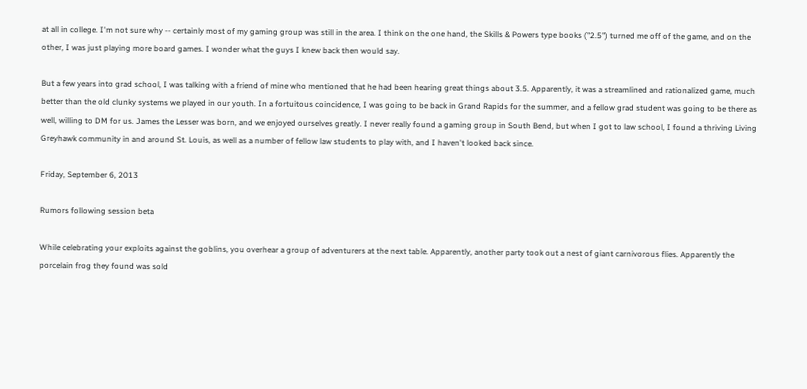at all in college. I'm not sure why -- certainly most of my gaming group was still in the area. I think on the one hand, the Skills & Powers type books ("2.5") turned me off of the game, and on the other, I was just playing more board games. I wonder what the guys I knew back then would say.

But a few years into grad school, I was talking with a friend of mine who mentioned that he had been hearing great things about 3.5. Apparently, it was a streamlined and rationalized game, much better than the old clunky systems we played in our youth. In a fortuitous coincidence, I was going to be back in Grand Rapids for the summer, and a fellow grad student was going to be there as well, willing to DM for us. James the Lesser was born, and we enjoyed ourselves greatly. I never really found a gaming group in South Bend, but when I got to law school, I found a thriving Living Greyhawk community in and around St. Louis, as well as a number of fellow law students to play with, and I haven't looked back since.

Friday, September 6, 2013

Rumors following session beta

While celebrating your exploits against the goblins, you overhear a group of adventurers at the next table. Apparently, another party took out a nest of giant carnivorous flies. Apparently the porcelain frog they found was sold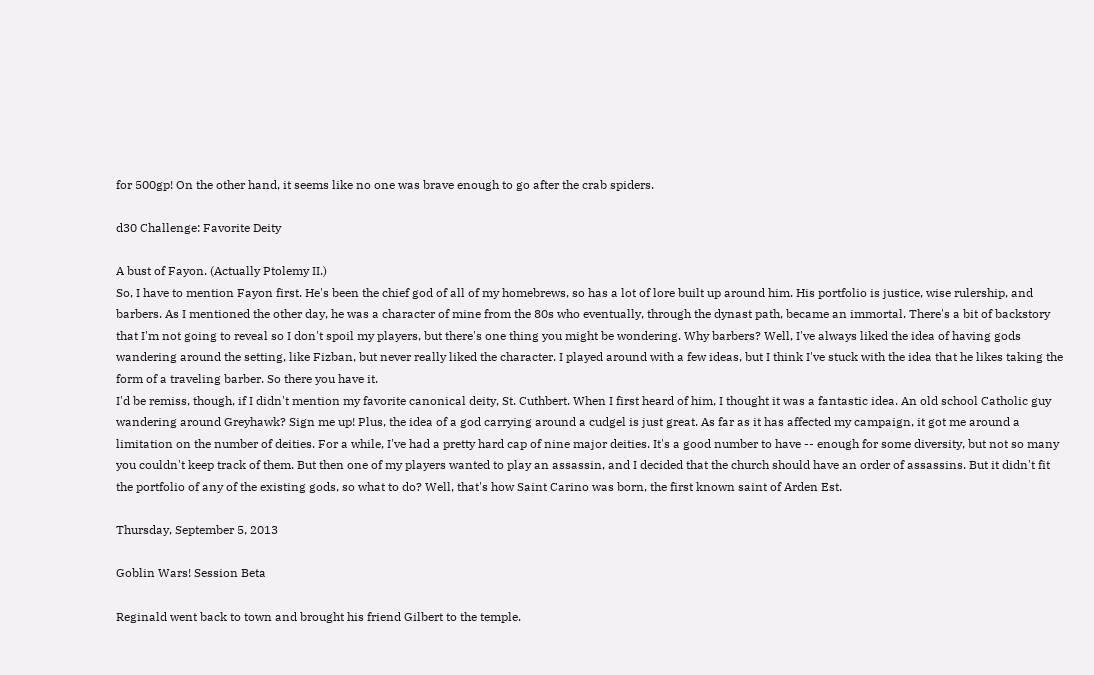for 500gp! On the other hand, it seems like no one was brave enough to go after the crab spiders.

d30 Challenge: Favorite Deity

A bust of Fayon. (Actually Ptolemy II.)
So, I have to mention Fayon first. He's been the chief god of all of my homebrews, so has a lot of lore built up around him. His portfolio is justice, wise rulership, and barbers. As I mentioned the other day, he was a character of mine from the 80s who eventually, through the dynast path, became an immortal. There's a bit of backstory that I'm not going to reveal so I don't spoil my players, but there's one thing you might be wondering. Why barbers? Well, I've always liked the idea of having gods wandering around the setting, like Fizban, but never really liked the character. I played around with a few ideas, but I think I've stuck with the idea that he likes taking the form of a traveling barber. So there you have it.
I'd be remiss, though, if I didn't mention my favorite canonical deity, St. Cuthbert. When I first heard of him, I thought it was a fantastic idea. An old school Catholic guy wandering around Greyhawk? Sign me up! Plus, the idea of a god carrying around a cudgel is just great. As far as it has affected my campaign, it got me around a limitation on the number of deities. For a while, I've had a pretty hard cap of nine major deities. It's a good number to have -- enough for some diversity, but not so many you couldn't keep track of them. But then one of my players wanted to play an assassin, and I decided that the church should have an order of assassins. But it didn't fit the portfolio of any of the existing gods, so what to do? Well, that's how Saint Carino was born, the first known saint of Arden Est.

Thursday, September 5, 2013

Goblin Wars! Session Beta

Reginald went back to town and brought his friend Gilbert to the temple.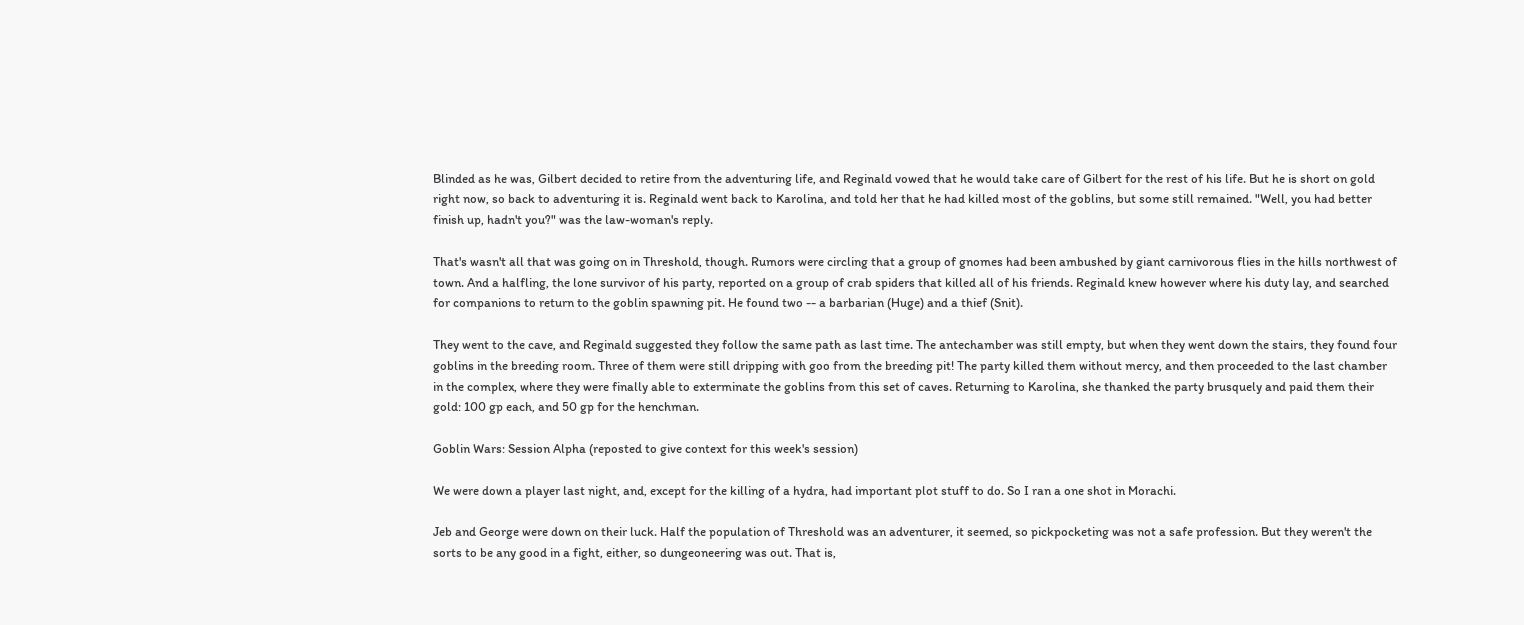Blinded as he was, Gilbert decided to retire from the adventuring life, and Reginald vowed that he would take care of Gilbert for the rest of his life. But he is short on gold right now, so back to adventuring it is. Reginald went back to Karolina, and told her that he had killed most of the goblins, but some still remained. "Well, you had better finish up, hadn't you?" was the law-woman's reply.

That's wasn't all that was going on in Threshold, though. Rumors were circling that a group of gnomes had been ambushed by giant carnivorous flies in the hills northwest of town. And a halfling, the lone survivor of his party, reported on a group of crab spiders that killed all of his friends. Reginald knew however where his duty lay, and searched for companions to return to the goblin spawning pit. He found two -- a barbarian (Huge) and a thief (Snit).

They went to the cave, and Reginald suggested they follow the same path as last time. The antechamber was still empty, but when they went down the stairs, they found four goblins in the breeding room. Three of them were still dripping with goo from the breeding pit! The party killed them without mercy, and then proceeded to the last chamber in the complex, where they were finally able to exterminate the goblins from this set of caves. Returning to Karolina, she thanked the party brusquely and paid them their gold: 100 gp each, and 50 gp for the henchman.

Goblin Wars: Session Alpha (reposted to give context for this week's session)

We were down a player last night, and, except for the killing of a hydra, had important plot stuff to do. So I ran a one shot in Morachi.

Jeb and George were down on their luck. Half the population of Threshold was an adventurer, it seemed, so pickpocketing was not a safe profession. But they weren't the sorts to be any good in a fight, either, so dungeoneering was out. That is,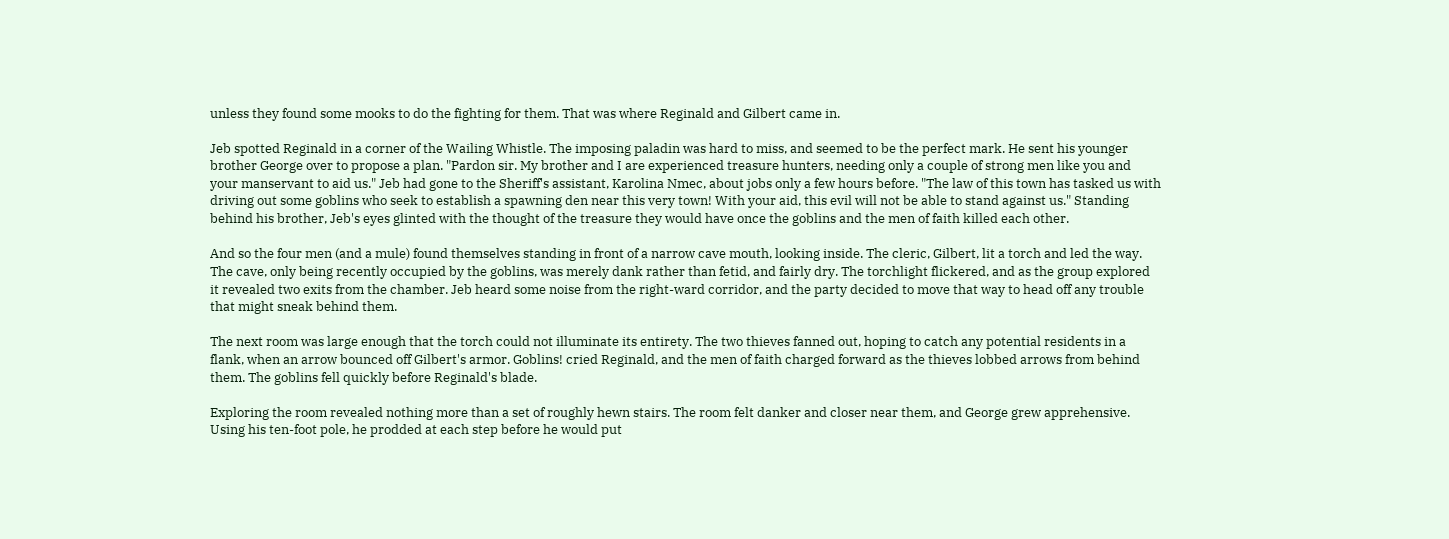unless they found some mooks to do the fighting for them. That was where Reginald and Gilbert came in.

Jeb spotted Reginald in a corner of the Wailing Whistle. The imposing paladin was hard to miss, and seemed to be the perfect mark. He sent his younger brother George over to propose a plan. "Pardon sir. My brother and I are experienced treasure hunters, needing only a couple of strong men like you and your manservant to aid us." Jeb had gone to the Sheriff's assistant, Karolina Nmec, about jobs only a few hours before. "The law of this town has tasked us with driving out some goblins who seek to establish a spawning den near this very town! With your aid, this evil will not be able to stand against us." Standing behind his brother, Jeb's eyes glinted with the thought of the treasure they would have once the goblins and the men of faith killed each other.

And so the four men (and a mule) found themselves standing in front of a narrow cave mouth, looking inside. The cleric, Gilbert, lit a torch and led the way. The cave, only being recently occupied by the goblins, was merely dank rather than fetid, and fairly dry. The torchlight flickered, and as the group explored it revealed two exits from the chamber. Jeb heard some noise from the right-ward corridor, and the party decided to move that way to head off any trouble that might sneak behind them.

The next room was large enough that the torch could not illuminate its entirety. The two thieves fanned out, hoping to catch any potential residents in a flank, when an arrow bounced off Gilbert's armor. Goblins! cried Reginald, and the men of faith charged forward as the thieves lobbed arrows from behind them. The goblins fell quickly before Reginald's blade.

Exploring the room revealed nothing more than a set of roughly hewn stairs. The room felt danker and closer near them, and George grew apprehensive. Using his ten-foot pole, he prodded at each step before he would put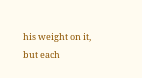his weight on it, but each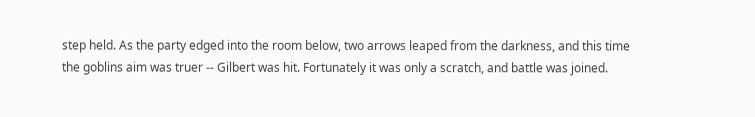step held. As the party edged into the room below, two arrows leaped from the darkness, and this time the goblins aim was truer -- Gilbert was hit. Fortunately it was only a scratch, and battle was joined.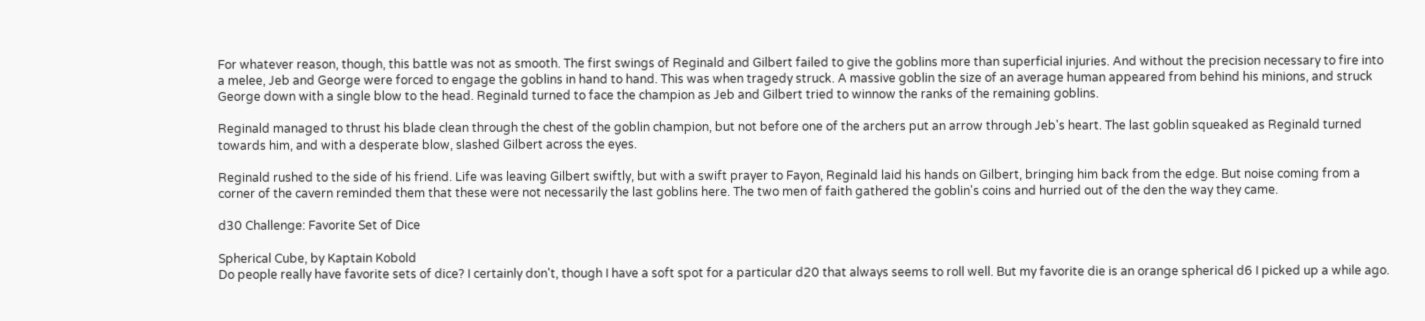For whatever reason, though, this battle was not as smooth. The first swings of Reginald and Gilbert failed to give the goblins more than superficial injuries. And without the precision necessary to fire into a melee, Jeb and George were forced to engage the goblins in hand to hand. This was when tragedy struck. A massive goblin the size of an average human appeared from behind his minions, and struck George down with a single blow to the head. Reginald turned to face the champion as Jeb and Gilbert tried to winnow the ranks of the remaining goblins.

Reginald managed to thrust his blade clean through the chest of the goblin champion, but not before one of the archers put an arrow through Jeb's heart. The last goblin squeaked as Reginald turned towards him, and with a desperate blow, slashed Gilbert across the eyes.

Reginald rushed to the side of his friend. Life was leaving Gilbert swiftly, but with a swift prayer to Fayon, Reginald laid his hands on Gilbert, bringing him back from the edge. But noise coming from a corner of the cavern reminded them that these were not necessarily the last goblins here. The two men of faith gathered the goblin's coins and hurried out of the den the way they came.

d30 Challenge: Favorite Set of Dice

Spherical Cube, by Kaptain Kobold
Do people really have favorite sets of dice? I certainly don't, though I have a soft spot for a particular d20 that always seems to roll well. But my favorite die is an orange spherical d6 I picked up a while ago.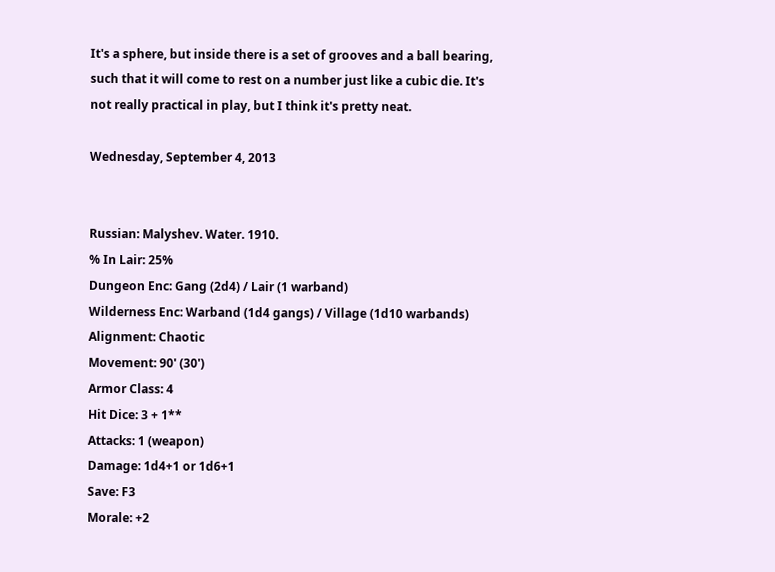It's a sphere, but inside there is a set of grooves and a ball bearing, such that it will come to rest on a number just like a cubic die. It's not really practical in play, but I think it's pretty neat.

Wednesday, September 4, 2013


Russian: Malyshev. Water. 1910.
% In Lair: 25%
Dungeon Enc: Gang (2d4) / Lair (1 warband)
Wilderness Enc: Warband (1d4 gangs) / Village (1d10 warbands)
Alignment: Chaotic
Movement: 90' (30')
Armor Class: 4
Hit Dice: 3 + 1**
Attacks: 1 (weapon)
Damage: 1d4+1 or 1d6+1
Save: F3
Morale: +2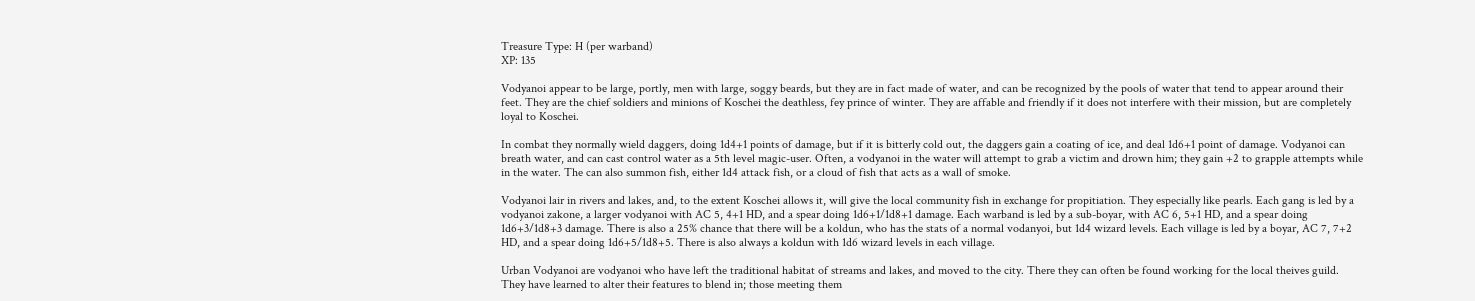Treasure Type: H (per warband)
XP: 135

Vodyanoi appear to be large, portly, men with large, soggy beards, but they are in fact made of water, and can be recognized by the pools of water that tend to appear around their feet. They are the chief soldiers and minions of Koschei the deathless, fey prince of winter. They are affable and friendly if it does not interfere with their mission, but are completely loyal to Koschei.

In combat they normally wield daggers, doing 1d4+1 points of damage, but if it is bitterly cold out, the daggers gain a coating of ice, and deal 1d6+1 point of damage. Vodyanoi can breath water, and can cast control water as a 5th level magic-user. Often, a vodyanoi in the water will attempt to grab a victim and drown him; they gain +2 to grapple attempts while in the water. The can also summon fish, either 1d4 attack fish, or a cloud of fish that acts as a wall of smoke.

Vodyanoi lair in rivers and lakes, and, to the extent Koschei allows it, will give the local community fish in exchange for propitiation. They especially like pearls. Each gang is led by a vodyanoi zakone, a larger vodyanoi with AC 5, 4+1 HD, and a spear doing 1d6+1/1d8+1 damage. Each warband is led by a sub-boyar, with AC 6, 5+1 HD, and a spear doing 1d6+3/1d8+3 damage. There is also a 25% chance that there will be a koldun, who has the stats of a normal vodanyoi, but 1d4 wizard levels. Each village is led by a boyar, AC 7, 7+2 HD, and a spear doing 1d6+5/1d8+5. There is also always a koldun with 1d6 wizard levels in each village.

Urban Vodyanoi are vodyanoi who have left the traditional habitat of streams and lakes, and moved to the city. There they can often be found working for the local theives guild. They have learned to alter their features to blend in; those meeting them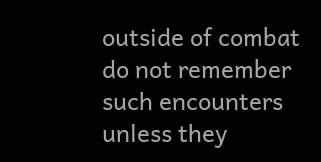outside of combat do not remember such encounters unless they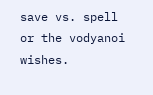save vs. spell or the vodyanoi wishes.